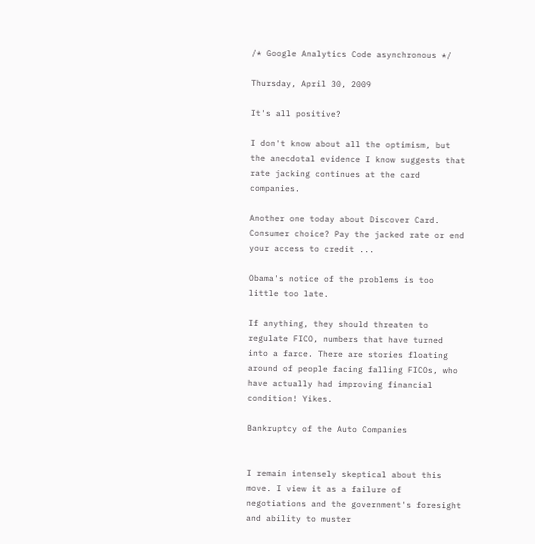/* Google Analytics Code asynchronous */

Thursday, April 30, 2009

It's all positive?

I don't know about all the optimism, but the anecdotal evidence I know suggests that rate jacking continues at the card companies.

Another one today about Discover Card. Consumer choice? Pay the jacked rate or end your access to credit ...

Obama's notice of the problems is too little too late.

If anything, they should threaten to regulate FICO, numbers that have turned into a farce. There are stories floating around of people facing falling FICOs, who have actually had improving financial condition! Yikes.

Bankruptcy of the Auto Companies


I remain intensely skeptical about this move. I view it as a failure of negotiations and the government's foresight and ability to muster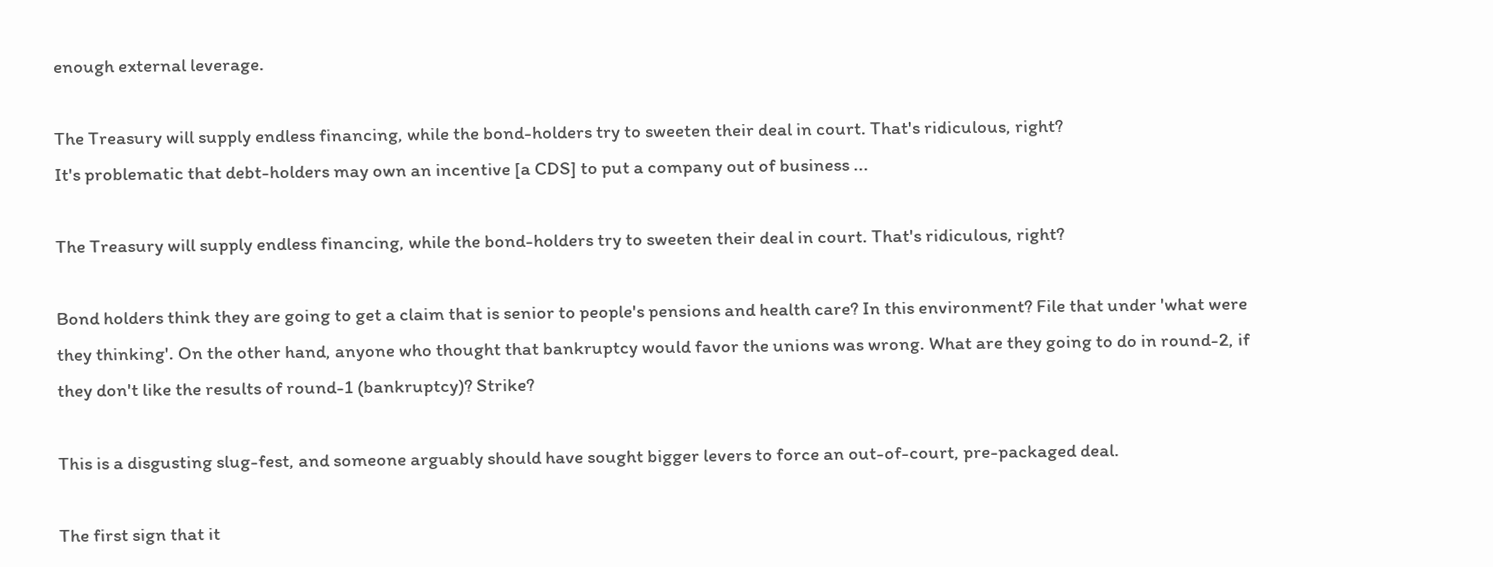enough external leverage.

The Treasury will supply endless financing, while the bond-holders try to sweeten their deal in court. That's ridiculous, right?
It's problematic that debt-holders may own an incentive [a CDS] to put a company out of business ...

The Treasury will supply endless financing, while the bond-holders try to sweeten their deal in court. That's ridiculous, right?

Bond holders think they are going to get a claim that is senior to people's pensions and health care? In this environment? File that under 'what were they thinking'. On the other hand, anyone who thought that bankruptcy would favor the unions was wrong. What are they going to do in round-2, if they don't like the results of round-1 (bankruptcy)? Strike?

This is a disgusting slug-fest, and someone arguably should have sought bigger levers to force an out-of-court, pre-packaged deal.

The first sign that it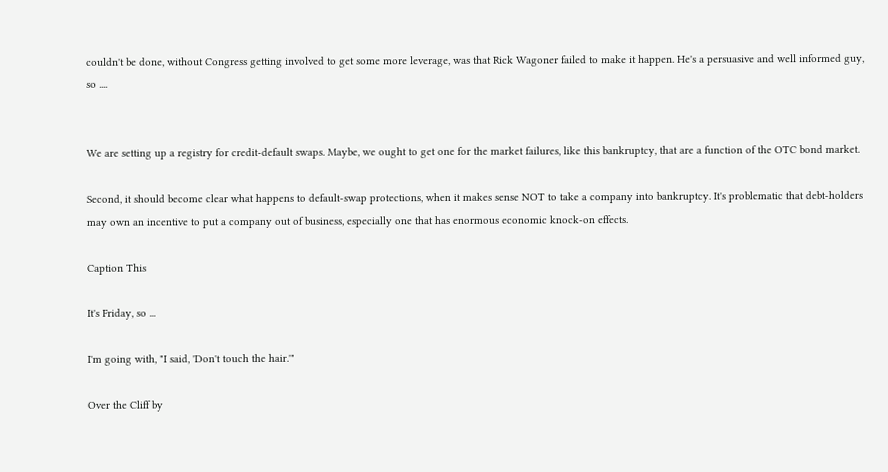couldn't be done, without Congress getting involved to get some more leverage, was that Rick Wagoner failed to make it happen. He's a persuasive and well informed guy, so ....


We are setting up a registry for credit-default swaps. Maybe, we ought to get one for the market failures, like this bankruptcy, that are a function of the OTC bond market.

Second, it should become clear what happens to default-swap protections, when it makes sense NOT to take a company into bankruptcy. It's problematic that debt-holders may own an incentive to put a company out of business, especially one that has enormous economic knock-on effects.

Caption This

It's Friday, so ...

I'm going with, "I said, 'Don't touch the hair.'"

Over the Cliff by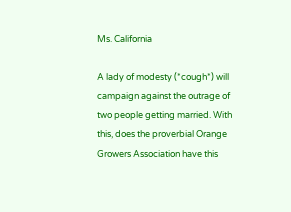Ms. California

A lady of modesty (*cough*) will campaign against the outrage of two people getting married. With this, does the proverbial Orange Growers Association have this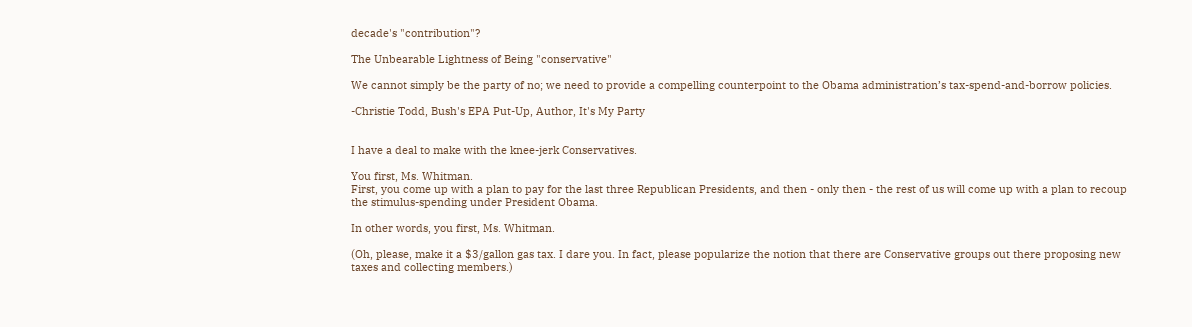decade's "contribution"?

The Unbearable Lightness of Being "conservative"

We cannot simply be the party of no; we need to provide a compelling counterpoint to the Obama administration’s tax-spend-and-borrow policies.

-Christie Todd, Bush's EPA Put-Up, Author, It's My Party


I have a deal to make with the knee-jerk Conservatives.

You first, Ms. Whitman.
First, you come up with a plan to pay for the last three Republican Presidents, and then - only then - the rest of us will come up with a plan to recoup the stimulus-spending under President Obama.

In other words, you first, Ms. Whitman.

(Oh, please, make it a $3/gallon gas tax. I dare you. In fact, please popularize the notion that there are Conservative groups out there proposing new taxes and collecting members.)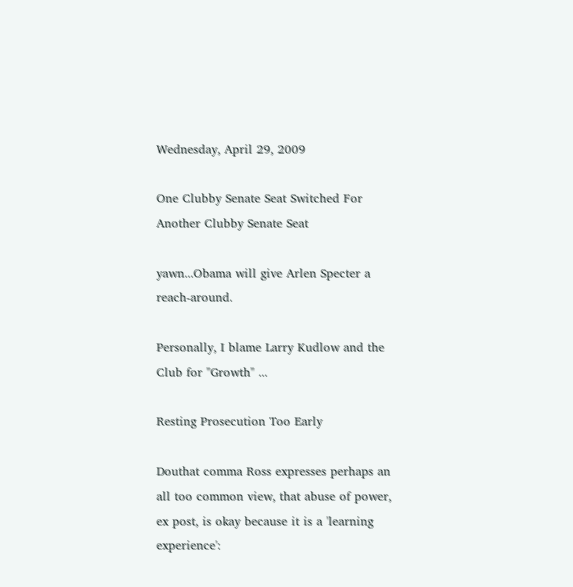Wednesday, April 29, 2009

One Clubby Senate Seat Switched For Another Clubby Senate Seat

yawn...Obama will give Arlen Specter a reach-around.

Personally, I blame Larry Kudlow and the Club for "Growth" ...

Resting Prosecution Too Early

Douthat comma Ross expresses perhaps an all too common view, that abuse of power, ex post, is okay because it is a 'learning experience':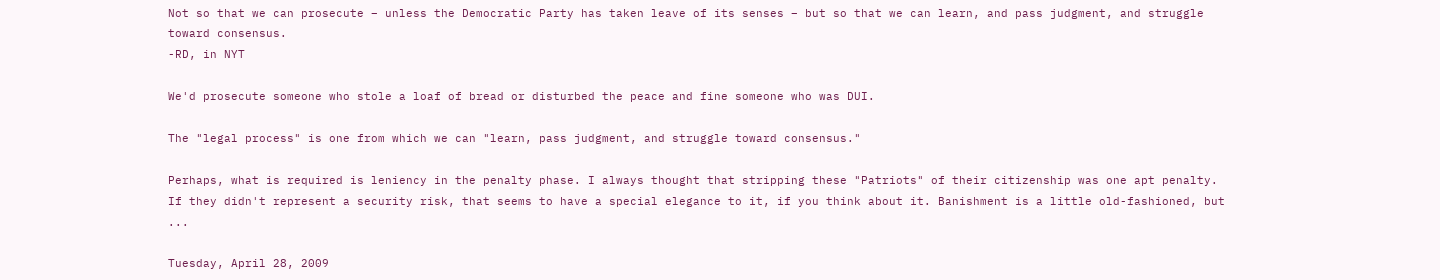Not so that we can prosecute – unless the Democratic Party has taken leave of its senses – but so that we can learn, and pass judgment, and struggle toward consensus.
-RD, in NYT

We'd prosecute someone who stole a loaf of bread or disturbed the peace and fine someone who was DUI.

The "legal process" is one from which we can "learn, pass judgment, and struggle toward consensus."

Perhaps, what is required is leniency in the penalty phase. I always thought that stripping these "Patriots" of their citizenship was one apt penalty. If they didn't represent a security risk, that seems to have a special elegance to it, if you think about it. Banishment is a little old-fashioned, but ...

Tuesday, April 28, 2009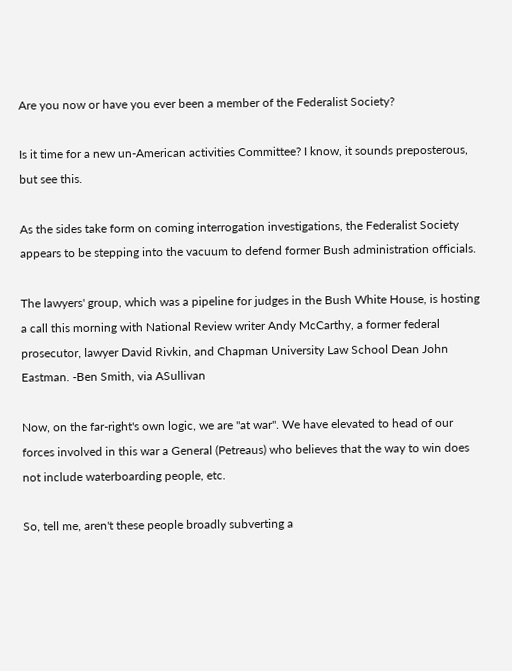Are you now or have you ever been a member of the Federalist Society?

Is it time for a new un-American activities Committee? I know, it sounds preposterous, but see this.

As the sides take form on coming interrogation investigations, the Federalist Society appears to be stepping into the vacuum to defend former Bush administration officials.

The lawyers' group, which was a pipeline for judges in the Bush White House, is hosting a call this morning with National Review writer Andy McCarthy, a former federal prosecutor, lawyer David Rivkin, and Chapman University Law School Dean John Eastman. -Ben Smith, via ASullivan

Now, on the far-right's own logic, we are "at war". We have elevated to head of our forces involved in this war a General (Petreaus) who believes that the way to win does not include waterboarding people, etc.

So, tell me, aren't these people broadly subverting a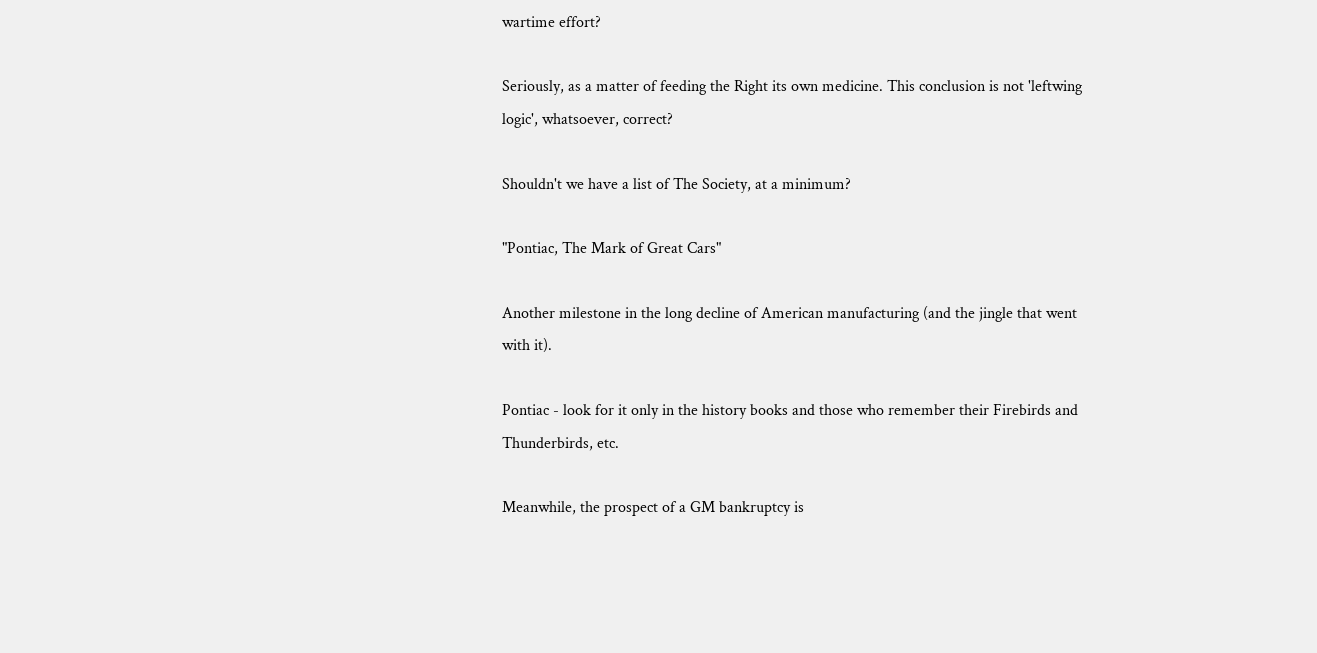wartime effort?

Seriously, as a matter of feeding the Right its own medicine. This conclusion is not 'leftwing logic', whatsoever, correct?

Shouldn't we have a list of The Society, at a minimum?

"Pontiac, The Mark of Great Cars"

Another milestone in the long decline of American manufacturing (and the jingle that went with it).

Pontiac - look for it only in the history books and those who remember their Firebirds and Thunderbirds, etc.

Meanwhile, the prospect of a GM bankruptcy is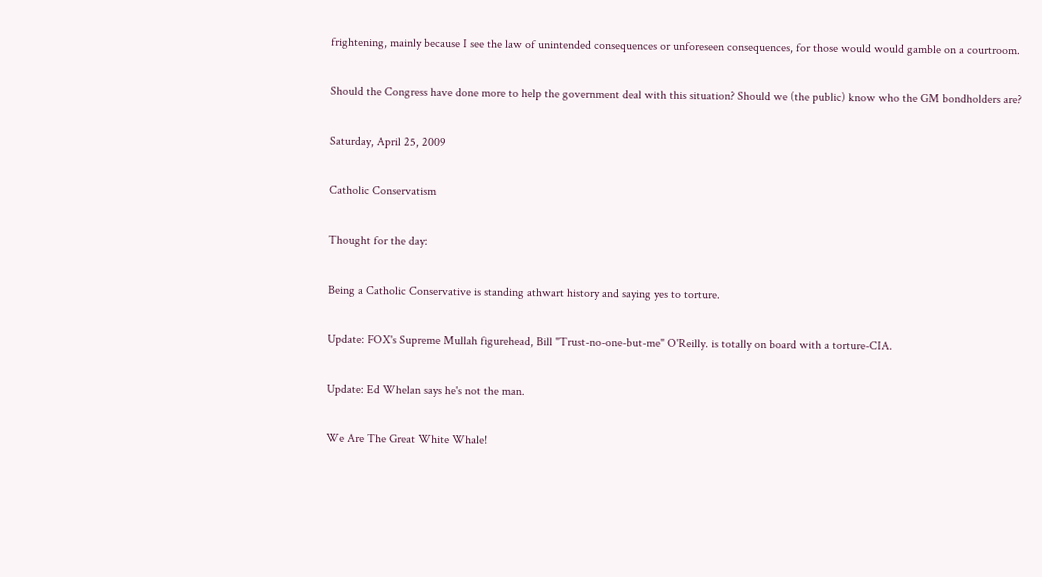frightening, mainly because I see the law of unintended consequences or unforeseen consequences, for those would would gamble on a courtroom.

Should the Congress have done more to help the government deal with this situation? Should we (the public) know who the GM bondholders are?

Saturday, April 25, 2009

Catholic Conservatism

Thought for the day:

Being a Catholic Conservative is standing athwart history and saying yes to torture.

Update: FOX's Supreme Mullah figurehead, Bill "Trust-no-one-but-me" O'Reilly. is totally on board with a torture-CIA.

Update: Ed Whelan says he's not the man.

We Are The Great White Whale!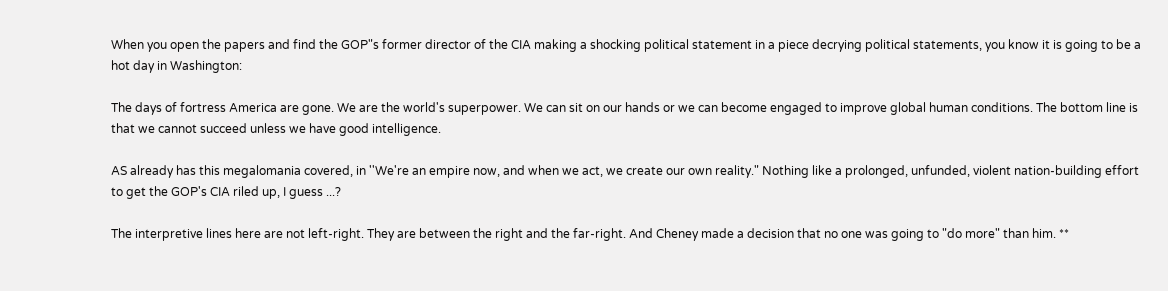When you open the papers and find the GOP"s former director of the CIA making a shocking political statement in a piece decrying political statements, you know it is going to be a hot day in Washington:

The days of fortress America are gone. We are the world's superpower. We can sit on our hands or we can become engaged to improve global human conditions. The bottom line is that we cannot succeed unless we have good intelligence.

AS already has this megalomania covered, in ''We're an empire now, and when we act, we create our own reality." Nothing like a prolonged, unfunded, violent nation-building effort to get the GOP's CIA riled up, I guess ...?

The interpretive lines here are not left-right. They are between the right and the far-right. And Cheney made a decision that no one was going to "do more" than him. **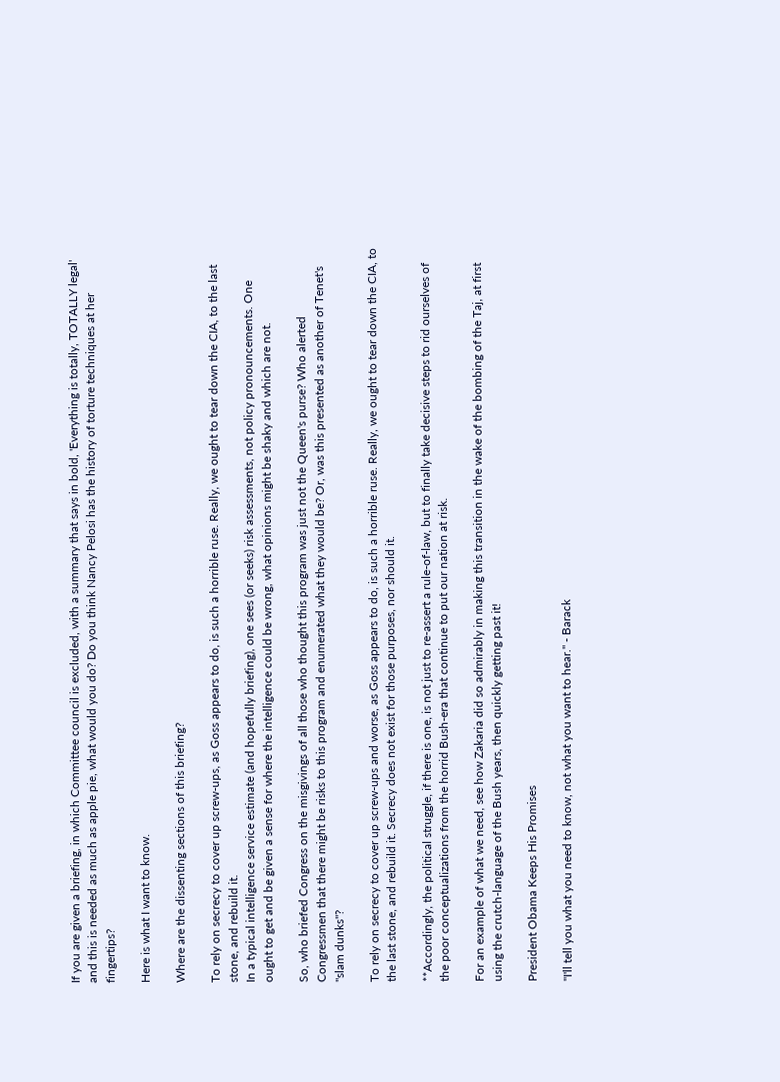If you are given a briefing, in which Committee council is excluded, with a summary that says in bold, 'Everything is totally, TOTALLY legal' and this is needed as much as apple pie, what would you do? Do you think Nancy Pelosi has the history of torture techniques at her fingertips?

Here is what I want to know.

Where are the dissenting sections of this briefing?

To rely on secrecy to cover up screw-ups, as Goss appears to do, is such a horrible ruse. Really, we ought to tear down the CIA, to the last stone, and rebuild it.
In a typical intelligence service estimate (and hopefully briefing), one sees (or seeks) risk assessments, not policy pronouncements. One ought to get and be given a sense for where the intelligence could be wrong, what opinions might be shaky and which are not.

So, who briefed Congress on the misgivings of all those who thought this program was just not the Queen's purse? Who alerted Congressmen that there might be risks to this program and enumerated what they would be? Or, was this presented as another of Tenet's "slam dunks"?

To rely on secrecy to cover up screw-ups and worse, as Goss appears to do, is such a horrible ruse. Really, we ought to tear down the CIA, to the last stone, and rebuild it. Secrecy does not exist for those purposes, nor should it.

**Accordingly, the political struggle, if there is one, is not just to re-assert a rule-of-law, but to finally take decisive steps to rid ourselves of the poor conceptualizations from the horrid Bush-era that continue to put our nation at risk.

For an example of what we need, see how Zakaria did so admirably in making this transition in the wake of the bombing of the Taj, at first using the crutch-language of the Bush years, then quickly getting past it!

President Obama Keeps His Promises

"I'll tell you what you need to know, not what you want to hear." - Barack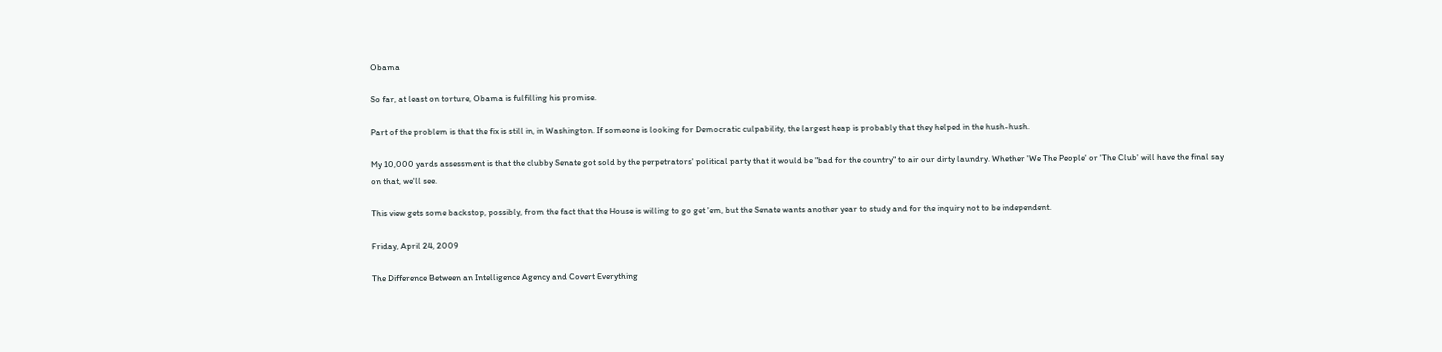Obama

So far, at least on torture, Obama is fulfilling his promise.

Part of the problem is that the fix is still in, in Washington. If someone is looking for Democratic culpability, the largest heap is probably that they helped in the hush-hush.

My 10,000 yards assessment is that the clubby Senate got sold by the perpetrators' political party that it would be "bad for the country" to air our dirty laundry. Whether 'We The People' or 'The Club' will have the final say on that, we'll see.

This view gets some backstop, possibly, from the fact that the House is willing to go get 'em, but the Senate wants another year to study and for the inquiry not to be independent.

Friday, April 24, 2009

The Difference Between an Intelligence Agency and Covert Everything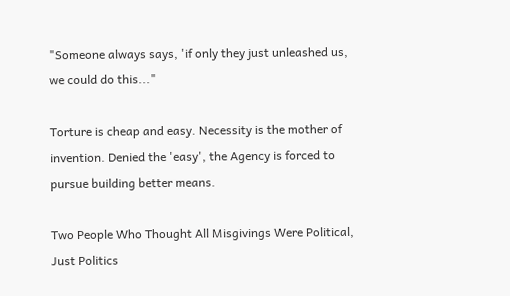"Someone always says, 'if only they just unleashed us, we could do this..."

Torture is cheap and easy. Necessity is the mother of invention. Denied the 'easy', the Agency is forced to pursue building better means.

Two People Who Thought All Misgivings Were Political, Just Politics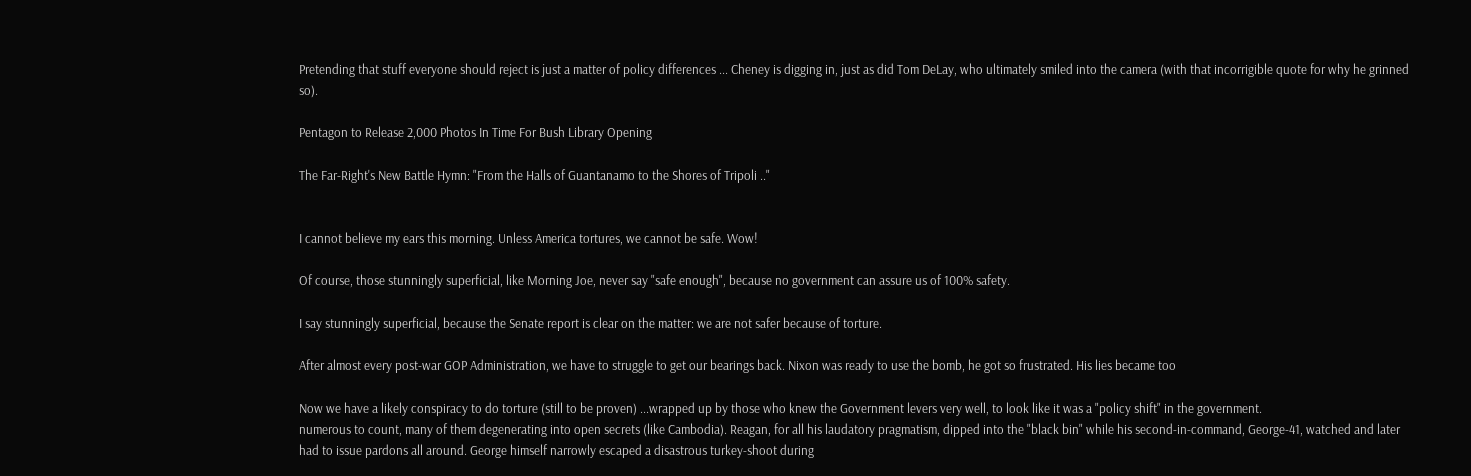Pretending that stuff everyone should reject is just a matter of policy differences ... Cheney is digging in, just as did Tom DeLay, who ultimately smiled into the camera (with that incorrigible quote for why he grinned so).

Pentagon to Release 2,000 Photos In Time For Bush Library Opening

The Far-Right's New Battle Hymn: "From the Halls of Guantanamo to the Shores of Tripoli .."


I cannot believe my ears this morning. Unless America tortures, we cannot be safe. Wow!

Of course, those stunningly superficial, like Morning Joe, never say "safe enough", because no government can assure us of 100% safety.

I say stunningly superficial, because the Senate report is clear on the matter: we are not safer because of torture.

After almost every post-war GOP Administration, we have to struggle to get our bearings back. Nixon was ready to use the bomb, he got so frustrated. His lies became too

Now we have a likely conspiracy to do torture (still to be proven) ...wrapped up by those who knew the Government levers very well, to look like it was a "policy shift" in the government.
numerous to count, many of them degenerating into open secrets (like Cambodia). Reagan, for all his laudatory pragmatism, dipped into the "black bin" while his second-in-command, George-41, watched and later had to issue pardons all around. George himself narrowly escaped a disastrous turkey-shoot during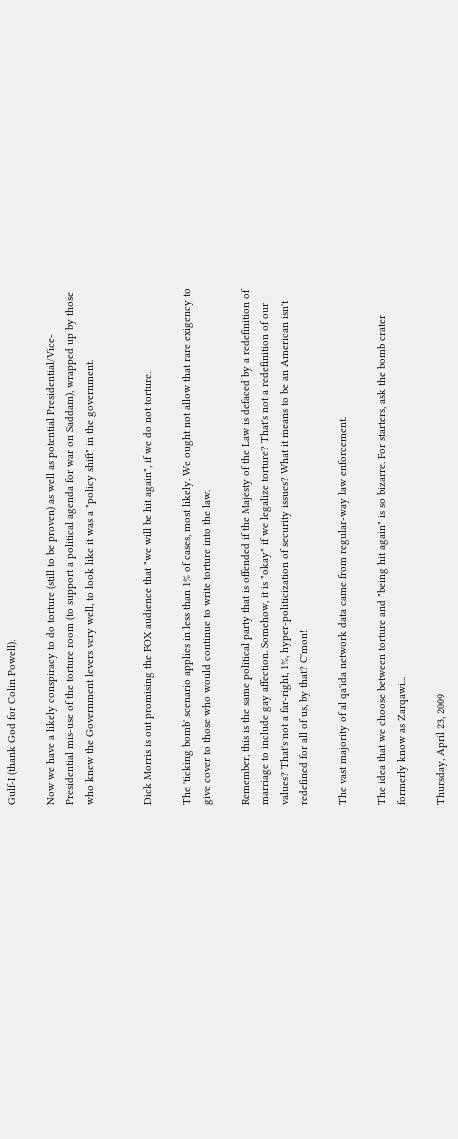Gulf-I (thank God for Colin Powell).

Now we have a likely conspiracy to do torture (still to be proven) as well as potential Presidential/Vice-Presidential mis-use of the torture room (to support a political agenda for war on Saddam), wrapped up by those who knew the Government levers very well, to look like it was a "policy shift" in the government.


Dick Morris is out promising the FOX audience that "we will be hit again", if we do not torture.

The 'ticking bomb' scenario applies in less than 1% of cases, most likely. We ought not allow that rare exigency to give cover to those who would continue to write torture into the law.

Remember, this is the same political party that is offended if the Majesty of the Law is defaced by a redefinition of marriage to include gay affection. Somehow, it is "okay" if we legalize torture? That's not a redefinition of our values? That's not a far-right, 1%, hyper-politicization of security issues? What it means to be an American isn't redefined for all of us, by that? C'mon!

The vast majority of al qa'ida network data came from regular-way law enforcement.

The idea that we choose between torture and "being hit again" is so bizarre. For starters, ask the bomb crater formerly know as Zarqawi...

Thursday, April 23, 2009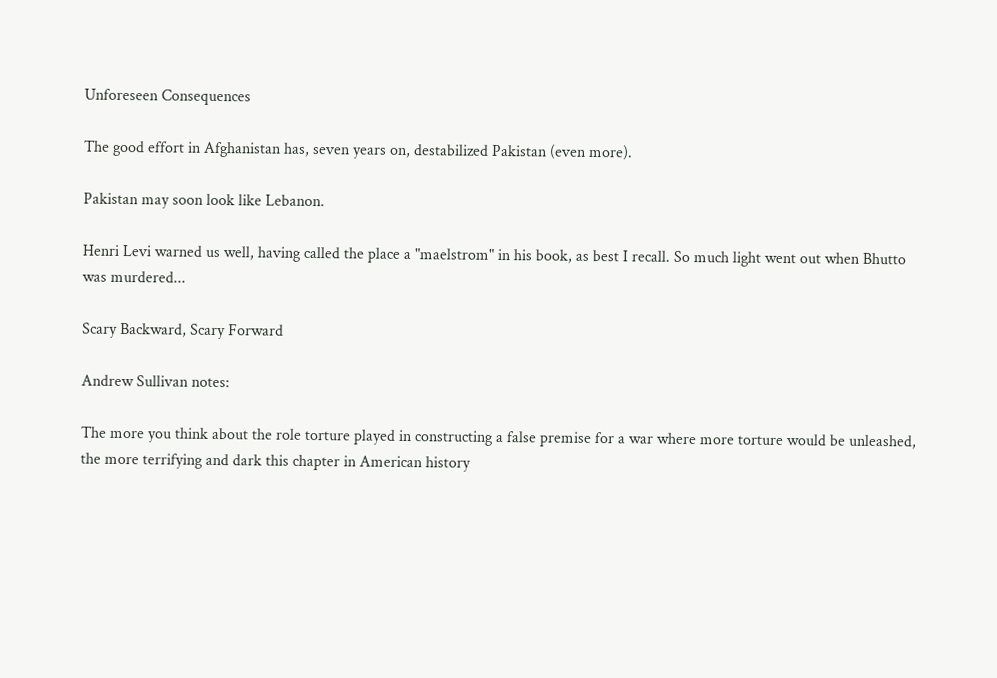Unforeseen Consequences

The good effort in Afghanistan has, seven years on, destabilized Pakistan (even more).

Pakistan may soon look like Lebanon.

Henri Levi warned us well, having called the place a "maelstrom" in his book, as best I recall. So much light went out when Bhutto was murdered...

Scary Backward, Scary Forward

Andrew Sullivan notes:

The more you think about the role torture played in constructing a false premise for a war where more torture would be unleashed, the more terrifying and dark this chapter in American history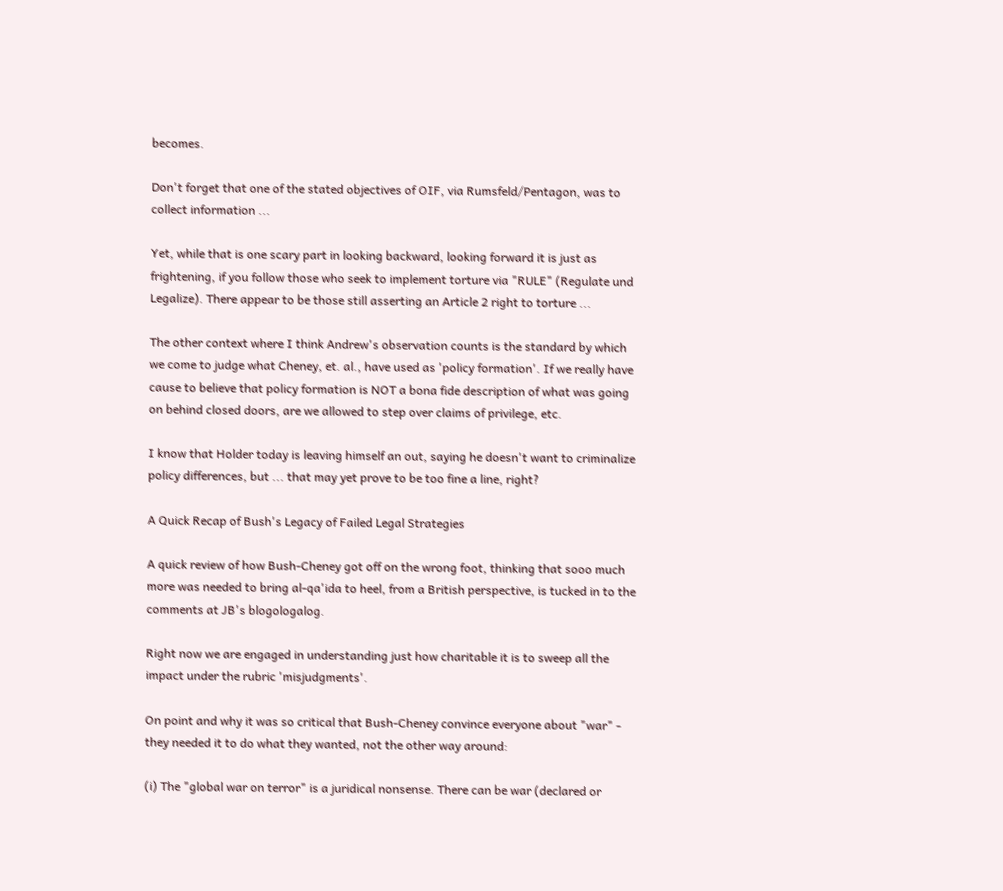becomes.

Don't forget that one of the stated objectives of OIF, via Rumsfeld/Pentagon, was to collect information ...

Yet, while that is one scary part in looking backward, looking forward it is just as frightening, if you follow those who seek to implement torture via "RULE" (Regulate und Legalize). There appear to be those still asserting an Article 2 right to torture ...

The other context where I think Andrew's observation counts is the standard by which we come to judge what Cheney, et. al., have used as 'policy formation'. If we really have cause to believe that policy formation is NOT a bona fide description of what was going on behind closed doors, are we allowed to step over claims of privilege, etc.

I know that Holder today is leaving himself an out, saying he doesn't want to criminalize policy differences, but ... that may yet prove to be too fine a line, right?

A Quick Recap of Bush's Legacy of Failed Legal Strategies

A quick review of how Bush-Cheney got off on the wrong foot, thinking that sooo much more was needed to bring al-qa'ida to heel, from a British perspective, is tucked in to the comments at JB's blogologalog.

Right now we are engaged in understanding just how charitable it is to sweep all the impact under the rubric 'misjudgments'.

On point and why it was so critical that Bush-Cheney convince everyone about "war" - they needed it to do what they wanted, not the other way around:

(i) The "global war on terror" is a juridical nonsense. There can be war (declared or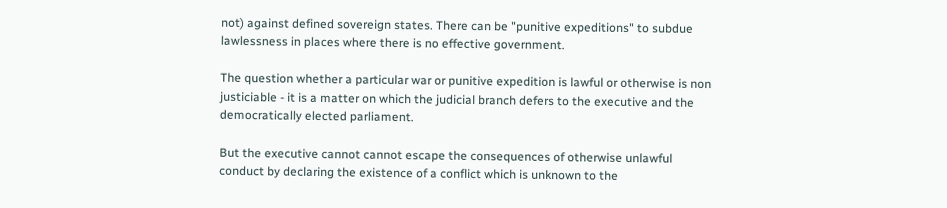not) against defined sovereign states. There can be "punitive expeditions" to subdue lawlessness in places where there is no effective government.

The question whether a particular war or punitive expedition is lawful or otherwise is non justiciable - it is a matter on which the judicial branch defers to the executive and the democratically elected parliament.

But the executive cannot cannot escape the consequences of otherwise unlawful conduct by declaring the existence of a conflict which is unknown to the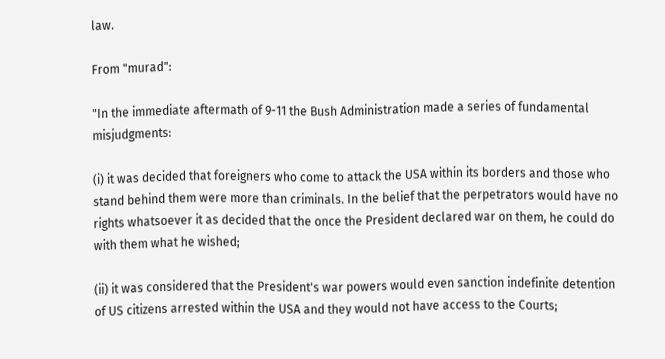law.

From "murad":

"In the immediate aftermath of 9-11 the Bush Administration made a series of fundamental misjudgments:

(i) it was decided that foreigners who come to attack the USA within its borders and those who stand behind them were more than criminals. In the belief that the perpetrators would have no rights whatsoever it as decided that the once the President declared war on them, he could do with them what he wished;

(ii) it was considered that the President's war powers would even sanction indefinite detention of US citizens arrested within the USA and they would not have access to the Courts;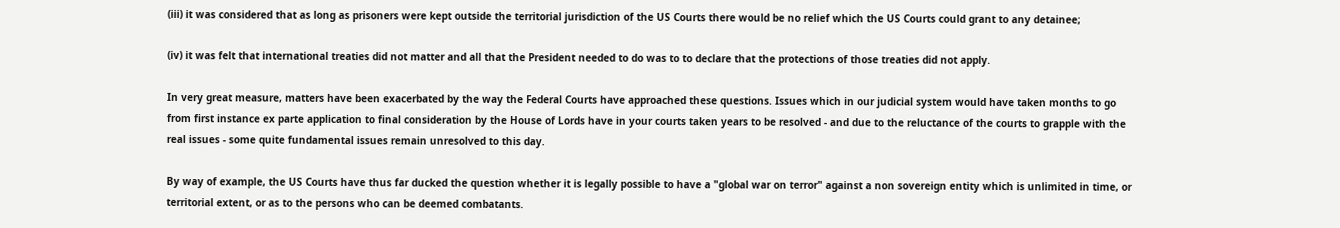(iii) it was considered that as long as prisoners were kept outside the territorial jurisdiction of the US Courts there would be no relief which the US Courts could grant to any detainee;

(iv) it was felt that international treaties did not matter and all that the President needed to do was to to declare that the protections of those treaties did not apply.

In very great measure, matters have been exacerbated by the way the Federal Courts have approached these questions. Issues which in our judicial system would have taken months to go from first instance ex parte application to final consideration by the House of Lords have in your courts taken years to be resolved - and due to the reluctance of the courts to grapple with the real issues - some quite fundamental issues remain unresolved to this day.

By way of example, the US Courts have thus far ducked the question whether it is legally possible to have a "global war on terror" against a non sovereign entity which is unlimited in time, or territorial extent, or as to the persons who can be deemed combatants.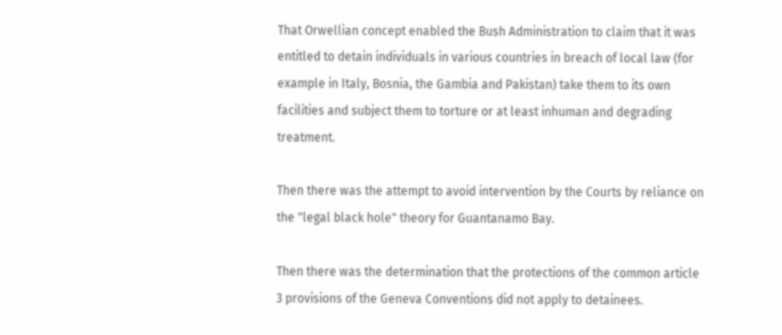That Orwellian concept enabled the Bush Administration to claim that it was entitled to detain individuals in various countries in breach of local law (for example in Italy, Bosnia, the Gambia and Pakistan) take them to its own facilities and subject them to torture or at least inhuman and degrading treatment.

Then there was the attempt to avoid intervention by the Courts by reliance on the "legal black hole" theory for Guantanamo Bay.

Then there was the determination that the protections of the common article 3 provisions of the Geneva Conventions did not apply to detainees.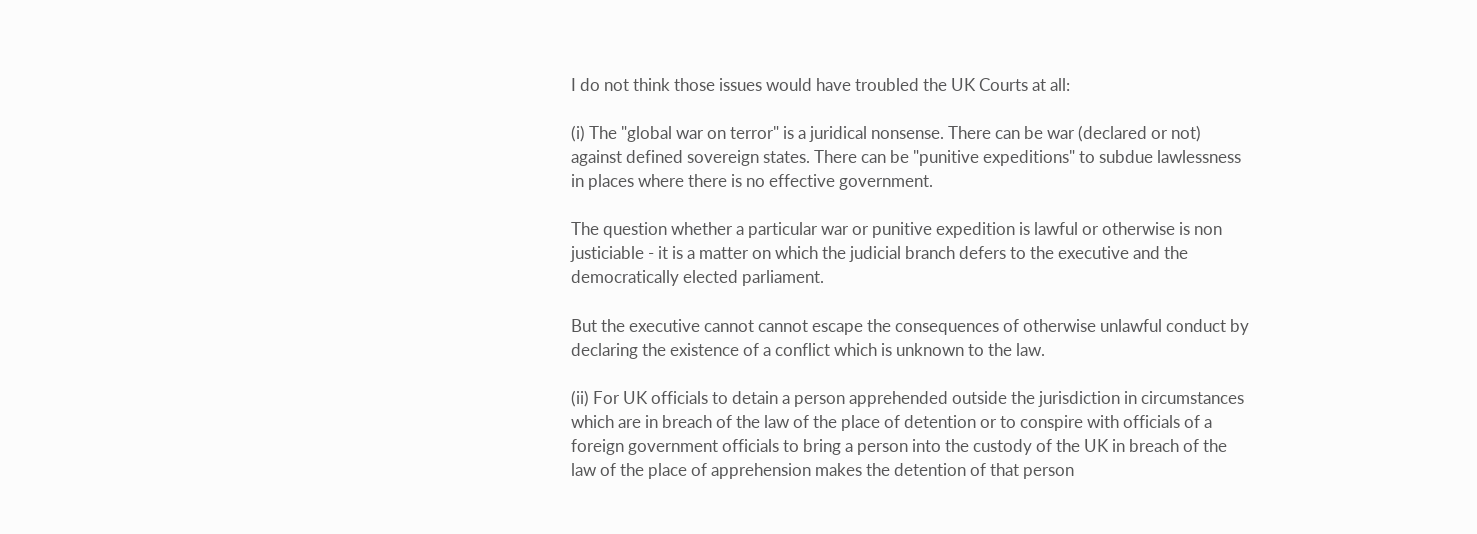I do not think those issues would have troubled the UK Courts at all:

(i) The "global war on terror" is a juridical nonsense. There can be war (declared or not) against defined sovereign states. There can be "punitive expeditions" to subdue lawlessness in places where there is no effective government.

The question whether a particular war or punitive expedition is lawful or otherwise is non justiciable - it is a matter on which the judicial branch defers to the executive and the democratically elected parliament.

But the executive cannot cannot escape the consequences of otherwise unlawful conduct by declaring the existence of a conflict which is unknown to the law.

(ii) For UK officials to detain a person apprehended outside the jurisdiction in circumstances which are in breach of the law of the place of detention or to conspire with officials of a foreign government officials to bring a person into the custody of the UK in breach of the law of the place of apprehension makes the detention of that person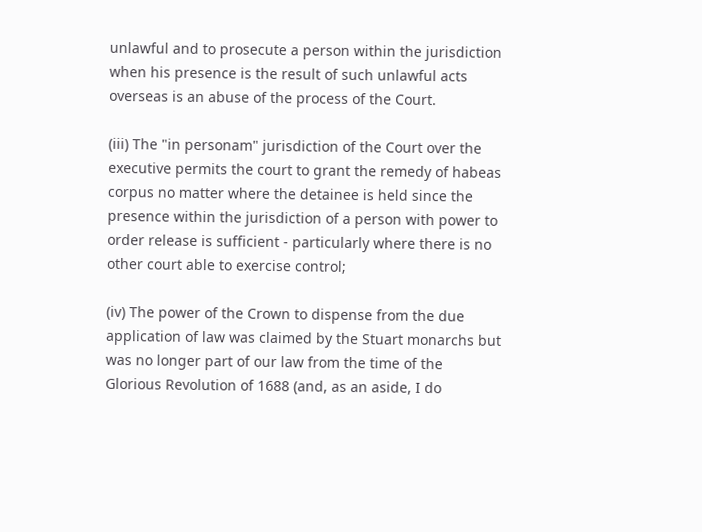unlawful and to prosecute a person within the jurisdiction when his presence is the result of such unlawful acts overseas is an abuse of the process of the Court.

(iii) The "in personam" jurisdiction of the Court over the executive permits the court to grant the remedy of habeas corpus no matter where the detainee is held since the presence within the jurisdiction of a person with power to order release is sufficient - particularly where there is no other court able to exercise control;

(iv) The power of the Crown to dispense from the due application of law was claimed by the Stuart monarchs but was no longer part of our law from the time of the Glorious Revolution of 1688 (and, as an aside, I do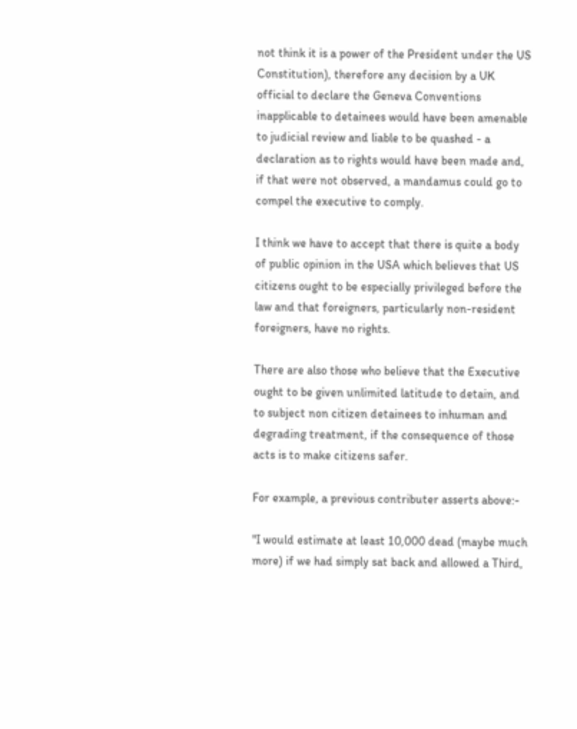not think it is a power of the President under the US Constitution), therefore any decision by a UK official to declare the Geneva Conventions inapplicable to detainees would have been amenable to judicial review and liable to be quashed - a declaration as to rights would have been made and, if that were not observed, a mandamus could go to compel the executive to comply.

I think we have to accept that there is quite a body of public opinion in the USA which believes that US citizens ought to be especially privileged before the law and that foreigners, particularly non-resident foreigners, have no rights.

There are also those who believe that the Executive ought to be given unlimited latitude to detain, and to subject non citizen detainees to inhuman and degrading treatment, if the consequence of those acts is to make citizens safer.

For example, a previous contributer asserts above:-

"I would estimate at least 10,000 dead (maybe much more) if we had simply sat back and allowed a Third,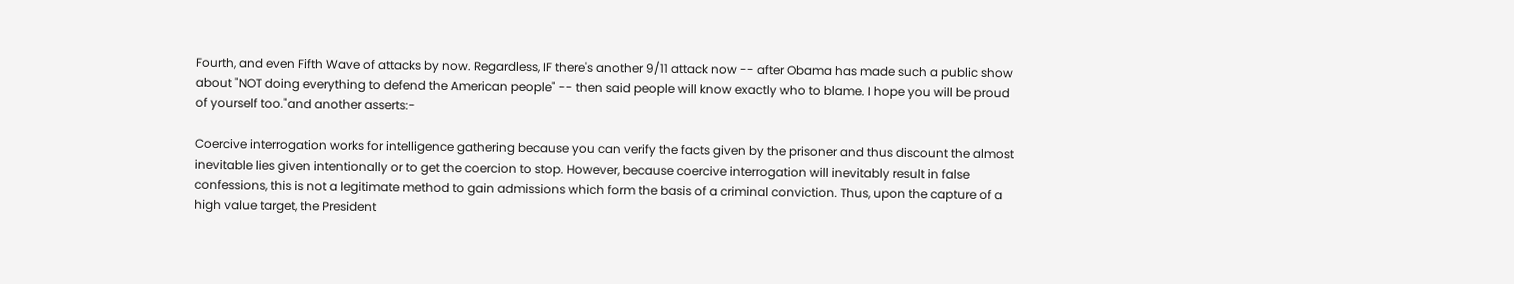Fourth, and even Fifth Wave of attacks by now. Regardless, IF there's another 9/11 attack now -- after Obama has made such a public show about "NOT doing everything to defend the American people" -- then said people will know exactly who to blame. I hope you will be proud of yourself too."and another asserts:-

Coercive interrogation works for intelligence gathering because you can verify the facts given by the prisoner and thus discount the almost inevitable lies given intentionally or to get the coercion to stop. However, because coercive interrogation will inevitably result in false confessions, this is not a legitimate method to gain admissions which form the basis of a criminal conviction. Thus, upon the capture of a high value target, the President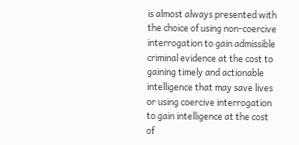is almost always presented with the choice of using non-coercive interrogation to gain admissible criminal evidence at the cost to gaining timely and actionable intelligence that may save lives or using coercive interrogation to gain intelligence at the cost of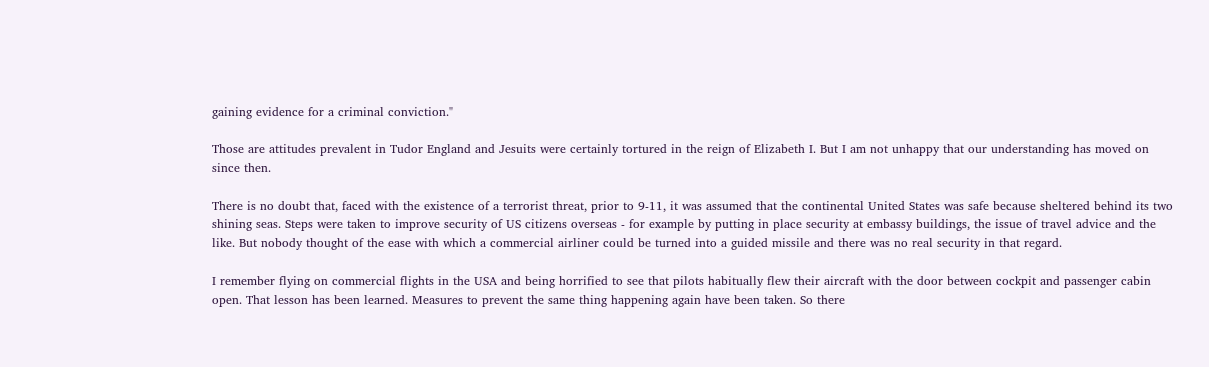gaining evidence for a criminal conviction."

Those are attitudes prevalent in Tudor England and Jesuits were certainly tortured in the reign of Elizabeth I. But I am not unhappy that our understanding has moved on since then.

There is no doubt that, faced with the existence of a terrorist threat, prior to 9-11, it was assumed that the continental United States was safe because sheltered behind its two shining seas. Steps were taken to improve security of US citizens overseas - for example by putting in place security at embassy buildings, the issue of travel advice and the like. But nobody thought of the ease with which a commercial airliner could be turned into a guided missile and there was no real security in that regard.

I remember flying on commercial flights in the USA and being horrified to see that pilots habitually flew their aircraft with the door between cockpit and passenger cabin open. That lesson has been learned. Measures to prevent the same thing happening again have been taken. So there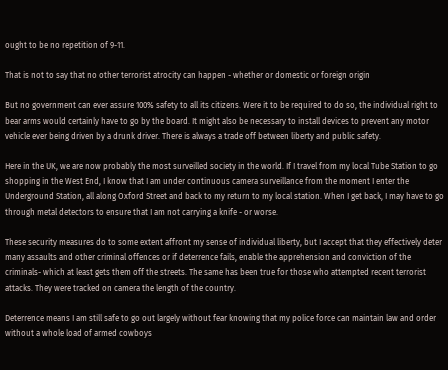ought to be no repetition of 9-11.

That is not to say that no other terrorist atrocity can happen - whether or domestic or foreign origin

But no government can ever assure 100% safety to all its citizens. Were it to be required to do so, the individual right to bear arms would certainly have to go by the board. It might also be necessary to install devices to prevent any motor vehicle ever being driven by a drunk driver. There is always a trade off between liberty and public safety.

Here in the UK, we are now probably the most surveilled society in the world. If I travel from my local Tube Station to go shopping in the West End, I know that I am under continuous camera surveillance from the moment I enter the Underground Station, all along Oxford Street and back to my return to my local station. When I get back, I may have to go through metal detectors to ensure that I am not carrying a knife - or worse.

These security measures do to some extent affront my sense of individual liberty, but I accept that they effectively deter many assaults and other criminal offences or if deterrence fails, enable the apprehension and conviction of the criminals- which at least gets them off the streets. The same has been true for those who attempted recent terrorist attacks. They were tracked on camera the length of the country.

Deterrence means I am still safe to go out largely without fear knowing that my police force can maintain law and order without a whole load of armed cowboys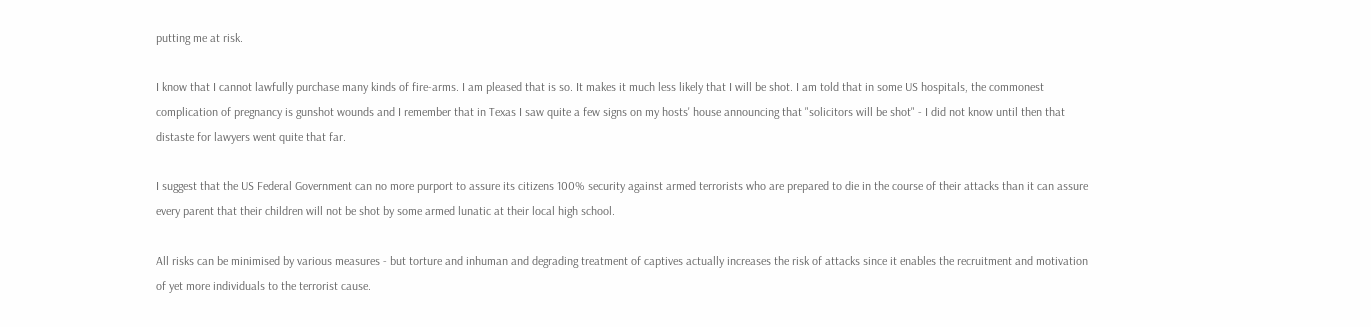putting me at risk.

I know that I cannot lawfully purchase many kinds of fire-arms. I am pleased that is so. It makes it much less likely that I will be shot. I am told that in some US hospitals, the commonest complication of pregnancy is gunshot wounds and I remember that in Texas I saw quite a few signs on my hosts' house announcing that "solicitors will be shot" - I did not know until then that distaste for lawyers went quite that far.

I suggest that the US Federal Government can no more purport to assure its citizens 100% security against armed terrorists who are prepared to die in the course of their attacks than it can assure every parent that their children will not be shot by some armed lunatic at their local high school.

All risks can be minimised by various measures - but torture and inhuman and degrading treatment of captives actually increases the risk of attacks since it enables the recruitment and motivation of yet more individuals to the terrorist cause.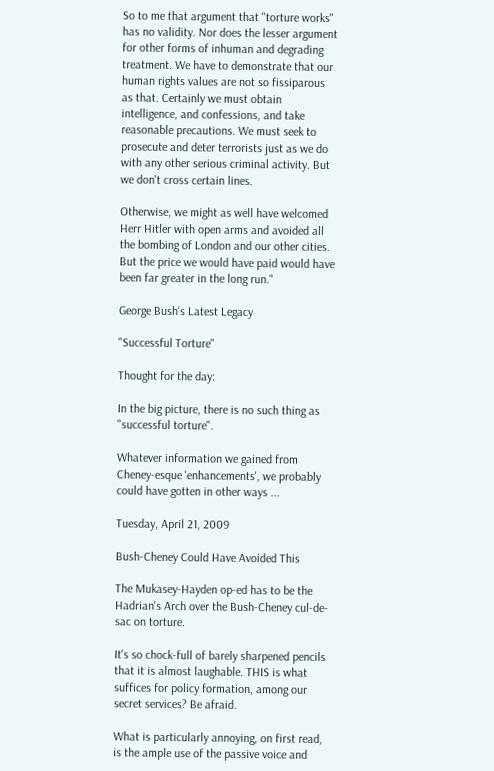So to me that argument that "torture works" has no validity. Nor does the lesser argument for other forms of inhuman and degrading treatment. We have to demonstrate that our human rights values are not so fissiparous as that. Certainly we must obtain intelligence, and confessions, and take reasonable precautions. We must seek to prosecute and deter terrorists just as we do with any other serious criminal activity. But we don't cross certain lines.

Otherwise, we might as well have welcomed Herr Hitler with open arms and avoided all the bombing of London and our other cities. But the price we would have paid would have been far greater in the long run."

George Bush's Latest Legacy

"Successful Torture"

Thought for the day:

In the big picture, there is no such thing as "successful torture".

Whatever information we gained from Cheney-esque 'enhancements', we probably could have gotten in other ways ...

Tuesday, April 21, 2009

Bush-Cheney Could Have Avoided This

The Mukasey-Hayden op-ed has to be the Hadrian's Arch over the Bush-Cheney cul-de-sac on torture.

It's so chock-full of barely sharpened pencils that it is almost laughable. THIS is what suffices for policy formation, among our secret services? Be afraid.

What is particularly annoying, on first read, is the ample use of the passive voice and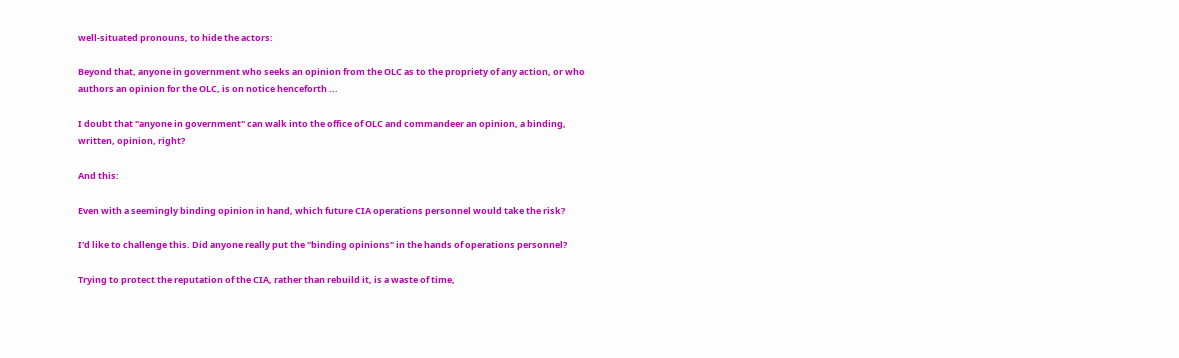well-situated pronouns, to hide the actors:

Beyond that, anyone in government who seeks an opinion from the OLC as to the propriety of any action, or who authors an opinion for the OLC, is on notice henceforth ...

I doubt that "anyone in government" can walk into the office of OLC and commandeer an opinion, a binding, written, opinion, right?

And this:

Even with a seemingly binding opinion in hand, which future CIA operations personnel would take the risk?

I'd like to challenge this. Did anyone really put the "binding opinions" in the hands of operations personnel?

Trying to protect the reputation of the CIA, rather than rebuild it, is a waste of time,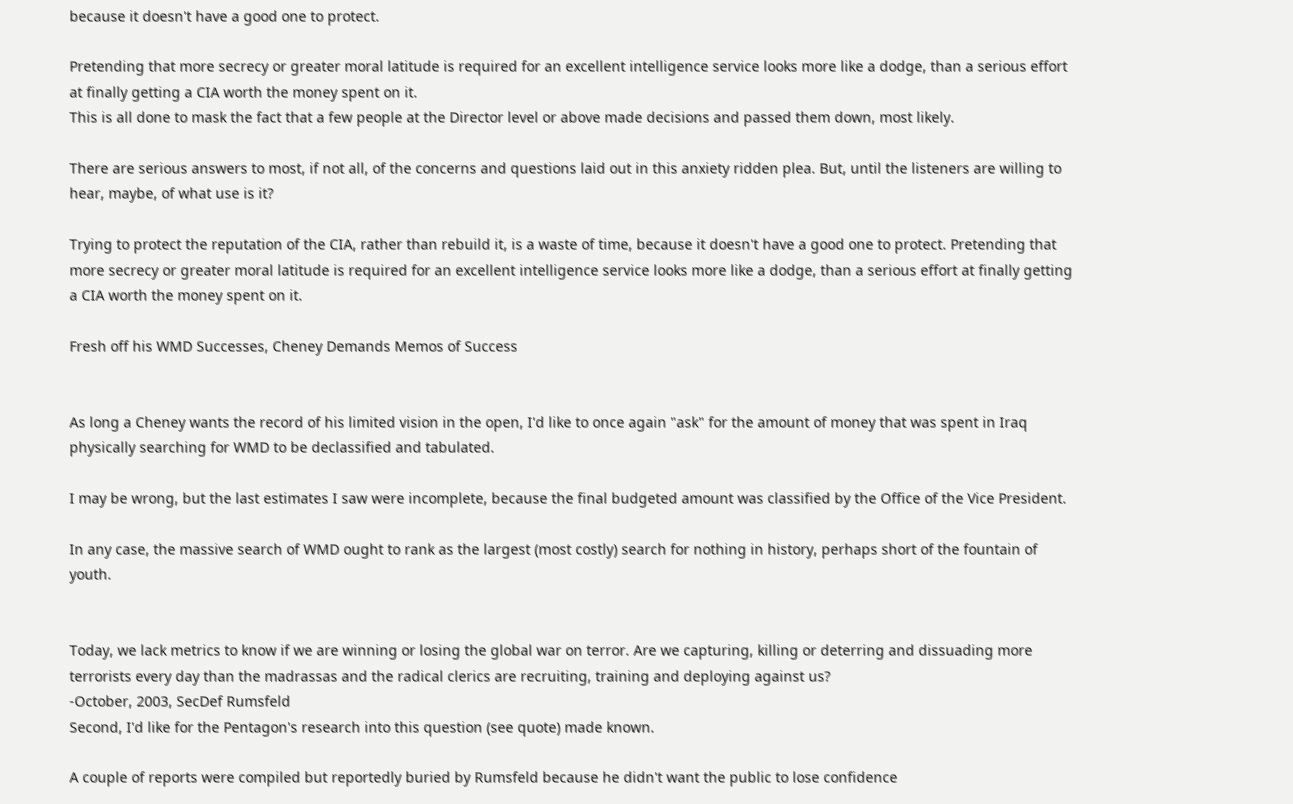because it doesn't have a good one to protect.

Pretending that more secrecy or greater moral latitude is required for an excellent intelligence service looks more like a dodge, than a serious effort at finally getting a CIA worth the money spent on it.
This is all done to mask the fact that a few people at the Director level or above made decisions and passed them down, most likely.

There are serious answers to most, if not all, of the concerns and questions laid out in this anxiety ridden plea. But, until the listeners are willing to hear, maybe, of what use is it?

Trying to protect the reputation of the CIA, rather than rebuild it, is a waste of time, because it doesn't have a good one to protect. Pretending that more secrecy or greater moral latitude is required for an excellent intelligence service looks more like a dodge, than a serious effort at finally getting a CIA worth the money spent on it.

Fresh off his WMD Successes, Cheney Demands Memos of Success


As long a Cheney wants the record of his limited vision in the open, I'd like to once again "ask" for the amount of money that was spent in Iraq physically searching for WMD to be declassified and tabulated.

I may be wrong, but the last estimates I saw were incomplete, because the final budgeted amount was classified by the Office of the Vice President.

In any case, the massive search of WMD ought to rank as the largest (most costly) search for nothing in history, perhaps short of the fountain of youth.


Today, we lack metrics to know if we are winning or losing the global war on terror. Are we capturing, killing or deterring and dissuading more terrorists every day than the madrassas and the radical clerics are recruiting, training and deploying against us?
-October, 2003, SecDef Rumsfeld
Second, I'd like for the Pentagon's research into this question (see quote) made known.

A couple of reports were compiled but reportedly buried by Rumsfeld because he didn't want the public to lose confidence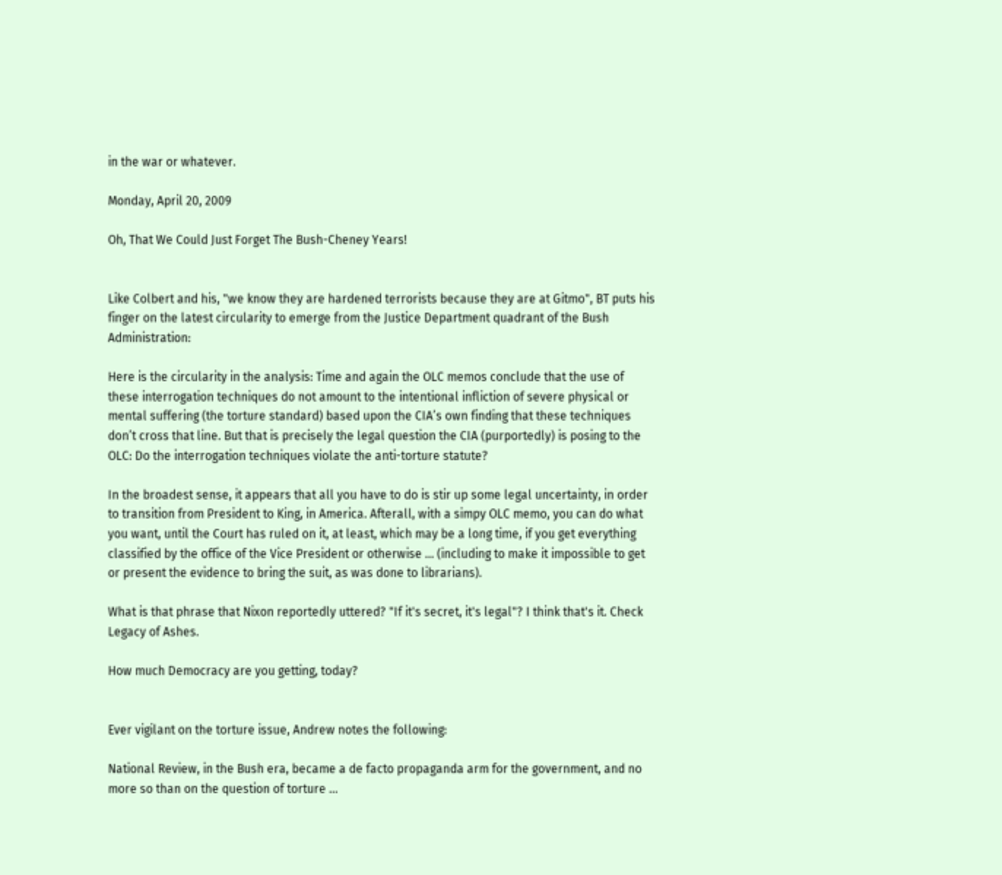in the war or whatever.

Monday, April 20, 2009

Oh, That We Could Just Forget The Bush-Cheney Years!


Like Colbert and his, "we know they are hardened terrorists because they are at Gitmo", BT puts his finger on the latest circularity to emerge from the Justice Department quadrant of the Bush Administration:

Here is the circularity in the analysis: Time and again the OLC memos conclude that the use of these interrogation techniques do not amount to the intentional infliction of severe physical or mental suffering (the torture standard) based upon the CIA’s own finding that these techniques don’t cross that line. But that is precisely the legal question the CIA (purportedly) is posing to the OLC: Do the interrogation techniques violate the anti-torture statute?

In the broadest sense, it appears that all you have to do is stir up some legal uncertainty, in order to transition from President to King, in America. Afterall, with a simpy OLC memo, you can do what you want, until the Court has ruled on it, at least, which may be a long time, if you get everything classified by the office of the Vice President or otherwise ... (including to make it impossible to get or present the evidence to bring the suit, as was done to librarians).

What is that phrase that Nixon reportedly uttered? "If it's secret, it's legal"? I think that's it. Check Legacy of Ashes.

How much Democracy are you getting, today?


Ever vigilant on the torture issue, Andrew notes the following:

National Review, in the Bush era, became a de facto propaganda arm for the government, and no more so than on the question of torture ...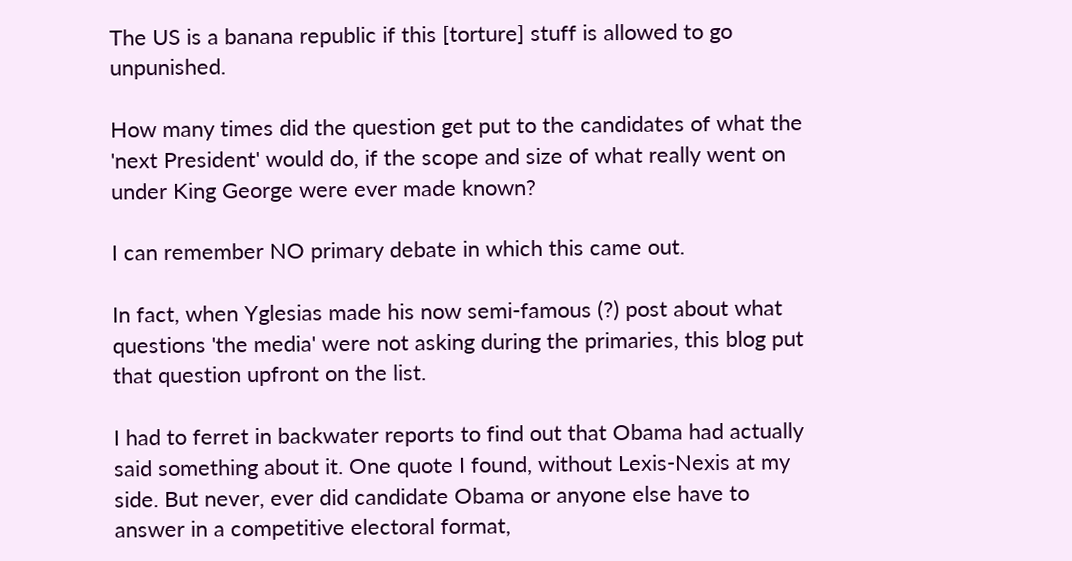The US is a banana republic if this [torture] stuff is allowed to go unpunished.

How many times did the question get put to the candidates of what the 'next President' would do, if the scope and size of what really went on under King George were ever made known?

I can remember NO primary debate in which this came out.

In fact, when Yglesias made his now semi-famous (?) post about what questions 'the media' were not asking during the primaries, this blog put that question upfront on the list.

I had to ferret in backwater reports to find out that Obama had actually said something about it. One quote I found, without Lexis-Nexis at my side. But never, ever did candidate Obama or anyone else have to answer in a competitive electoral format,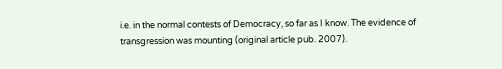i.e. in the normal contests of Democracy, so far as I know. The evidence of transgression was mounting (original article pub. 2007).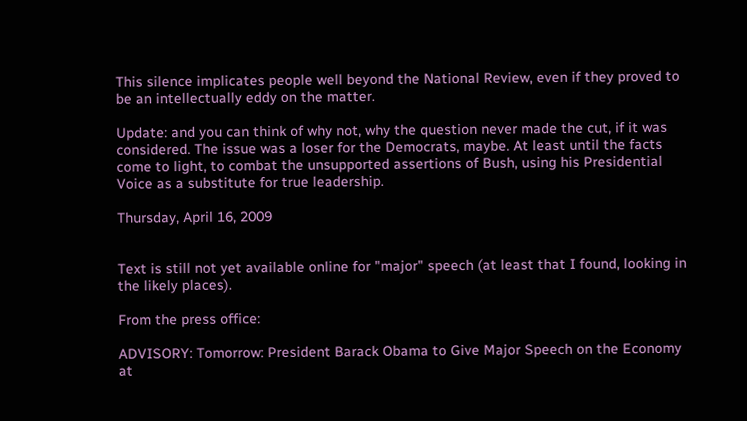This silence implicates people well beyond the National Review, even if they proved to be an intellectually eddy on the matter.

Update: and you can think of why not, why the question never made the cut, if it was considered. The issue was a loser for the Democrats, maybe. At least until the facts come to light, to combat the unsupported assertions of Bush, using his Presidential Voice as a substitute for true leadership.

Thursday, April 16, 2009


Text is still not yet available online for "major" speech (at least that I found, looking in the likely places).

From the press office:

ADVISORY: Tomorrow: President Barack Obama to Give Major Speech on the Economy at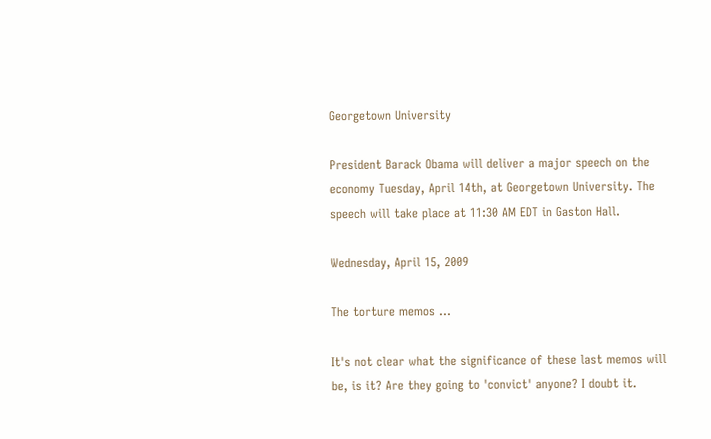Georgetown University

President Barack Obama will deliver a major speech on the economy Tuesday, April 14th, at Georgetown University. The speech will take place at 11:30 AM EDT in Gaston Hall.

Wednesday, April 15, 2009

The torture memos ...

It's not clear what the significance of these last memos will be, is it? Are they going to 'convict' anyone? I doubt it.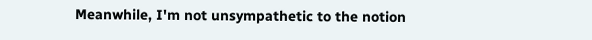Meanwhile, I'm not unsympathetic to the notion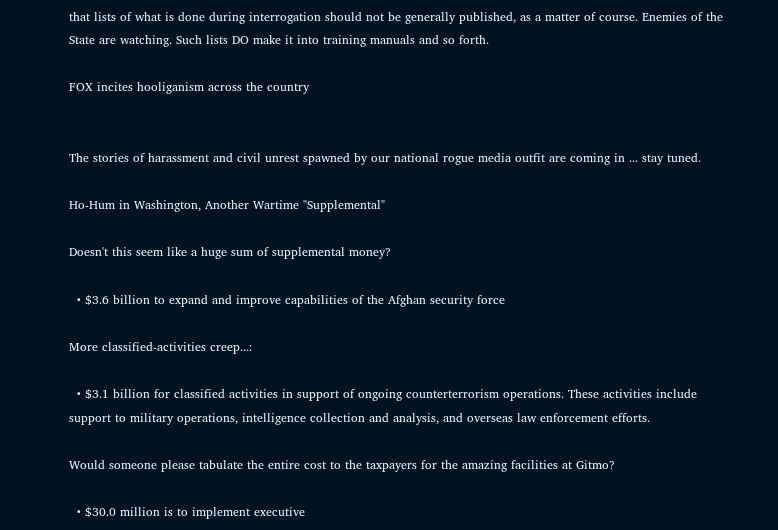that lists of what is done during interrogation should not be generally published, as a matter of course. Enemies of the State are watching. Such lists DO make it into training manuals and so forth.

FOX incites hooliganism across the country


The stories of harassment and civil unrest spawned by our national rogue media outfit are coming in ... stay tuned.

Ho-Hum in Washington, Another Wartime "Supplemental"

Doesn't this seem like a huge sum of supplemental money?

  • $3.6 billion to expand and improve capabilities of the Afghan security force

More classified-activities creep...:

  • $3.1 billion for classified activities in support of ongoing counterterrorism operations. These activities include support to military operations, intelligence collection and analysis, and overseas law enforcement efforts.

Would someone please tabulate the entire cost to the taxpayers for the amazing facilities at Gitmo?

  • $30.0 million is to implement executive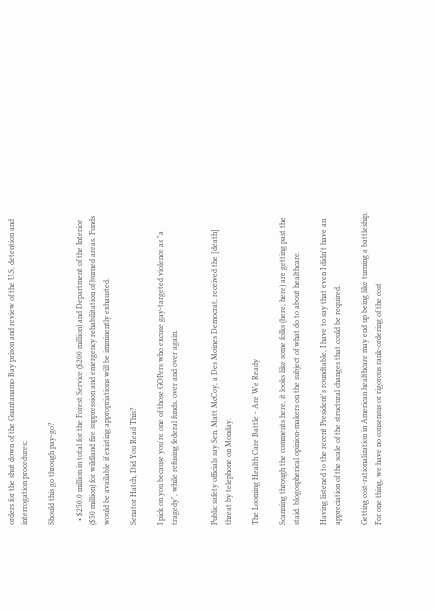orders for the shut down of the Guantanamo Bay prison and review of the U.S. detention and interrogation procedures;

Should this go through pay-go?

  • $250.0 million in total for the Forest Service ($200 million) and Department of the Interior ($50 million) for wildland fire suppression and emergency rehabilitation of burned areas. Funds would be available if existing appropriations will be imminently exhausted.

Senator Hatch, Did You Read This?

I pick on you because you're one of those GOPers who excuse gay-targeted violence as "a tragedy", while refusing federal funds, over and over again.


Public safety officials say Sen. Matt McCoy, a Des Moines Democrat, received the [death] threat by telephone on Monday.

The Looming Health Care Battle - Are We Ready

Scanning through the comments here, it looks like some folks (here, here) are getting past the staid. blogospherical opinion-makers on the subject of what do to about healthcare.

Having listened to the recent President's roundtable, I have to say that even I didn't have an appreciation of the scale of the structural changes that could be required.

Getting cost-rationalization in American healthcare may end up being like turning a battleship. For one thing, we have no consensus or rigorous rank-ordering of the cost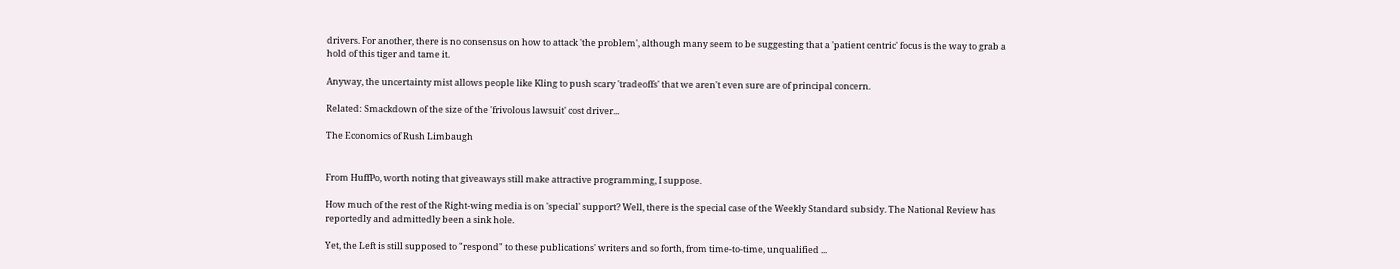drivers. For another, there is no consensus on how to attack 'the problem', although many seem to be suggesting that a 'patient centric' focus is the way to grab a hold of this tiger and tame it.

Anyway, the uncertainty mist allows people like Kling to push scary 'tradeoffs' that we aren't even sure are of principal concern.

Related: Smackdown of the size of the 'frivolous lawsuit' cost driver...

The Economics of Rush Limbaugh


From HuffPo, worth noting that giveaways still make attractive programming, I suppose.

How much of the rest of the Right-wing media is on 'special' support? Well, there is the special case of the Weekly Standard subsidy. The National Review has reportedly and admittedly been a sink hole.

Yet, the Left is still supposed to "respond" to these publications' writers and so forth, from time-to-time, unqualified ...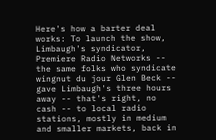Here's how a barter deal works: To launch the show, Limbaugh's syndicator, Premiere Radio Networks -- the same folks who syndicate wingnut du jour Glen Beck -- gave Limbaugh's three hours away -- that's right, no cash -- to local radio stations, mostly in medium and smaller markets, back in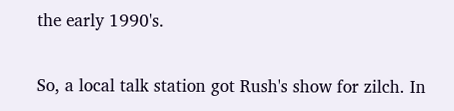the early 1990's.

So, a local talk station got Rush's show for zilch. In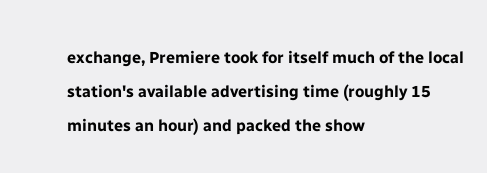exchange, Premiere took for itself much of the local station's available advertising time (roughly 15 minutes an hour) and packed the show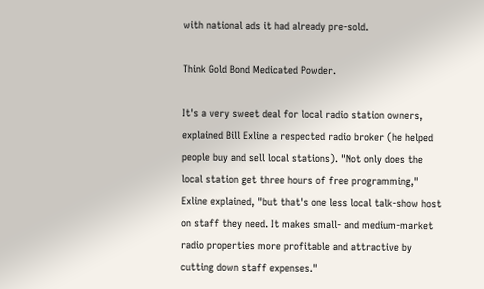with national ads it had already pre-sold.

Think Gold Bond Medicated Powder.

It's a very sweet deal for local radio station owners, explained Bill Exline a respected radio broker (he helped people buy and sell local stations). "Not only does the local station get three hours of free programming," Exline explained, "but that's one less local talk-show host on staff they need. It makes small- and medium-market radio properties more profitable and attractive by cutting down staff expenses."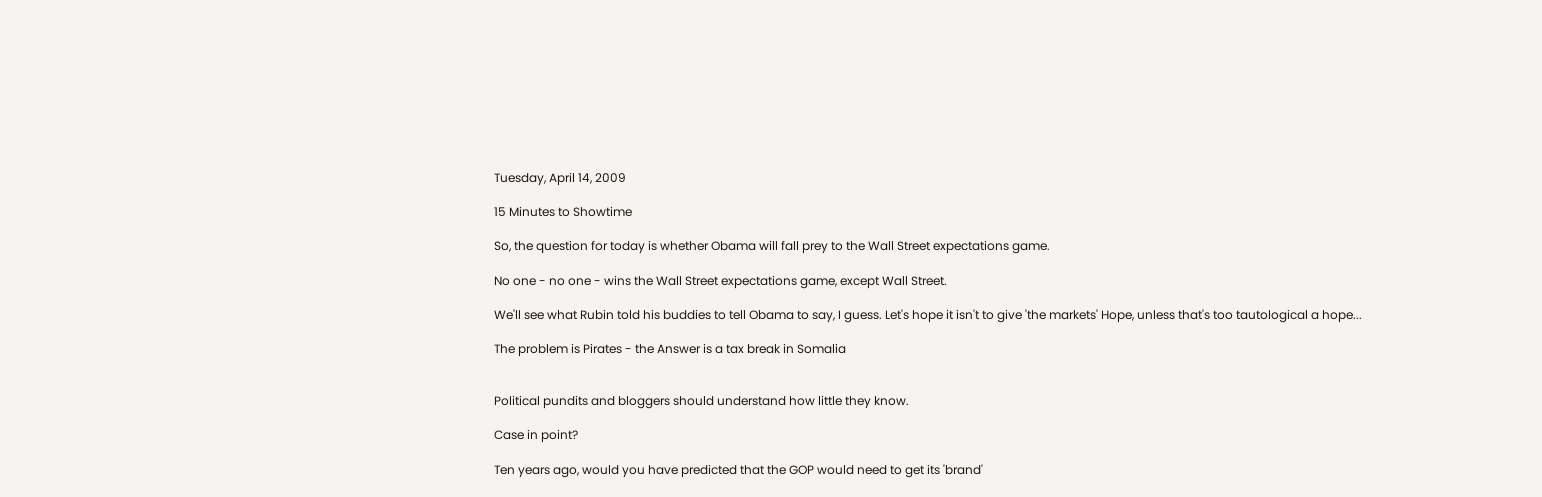Tuesday, April 14, 2009

15 Minutes to Showtime

So, the question for today is whether Obama will fall prey to the Wall Street expectations game.

No one - no one - wins the Wall Street expectations game, except Wall Street.

We'll see what Rubin told his buddies to tell Obama to say, I guess. Let's hope it isn't to give 'the markets' Hope, unless that's too tautological a hope...

The problem is Pirates - the Answer is a tax break in Somalia


Political pundits and bloggers should understand how little they know.

Case in point?

Ten years ago, would you have predicted that the GOP would need to get its 'brand'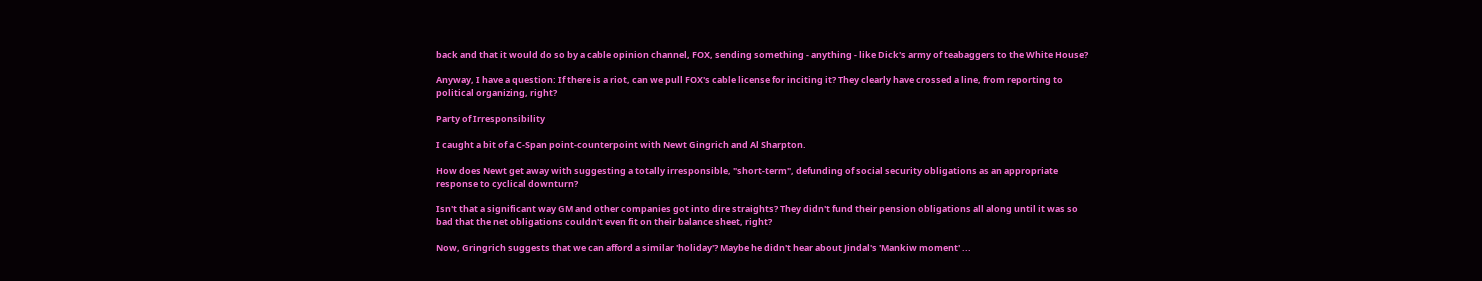back and that it would do so by a cable opinion channel, FOX, sending something - anything - like Dick's army of teabaggers to the White House?

Anyway, I have a question: If there is a riot, can we pull FOX's cable license for inciting it? They clearly have crossed a line, from reporting to political organizing, right?

Party of Irresponsibility

I caught a bit of a C-Span point-counterpoint with Newt Gingrich and Al Sharpton.

How does Newt get away with suggesting a totally irresponsible, "short-term", defunding of social security obligations as an appropriate response to cyclical downturn?

Isn't that a significant way GM and other companies got into dire straights? They didn't fund their pension obligations all along until it was so bad that the net obligations couldn't even fit on their balance sheet, right?

Now, Gringrich suggests that we can afford a similar 'holiday'? Maybe he didn't hear about Jindal's 'Mankiw moment' ...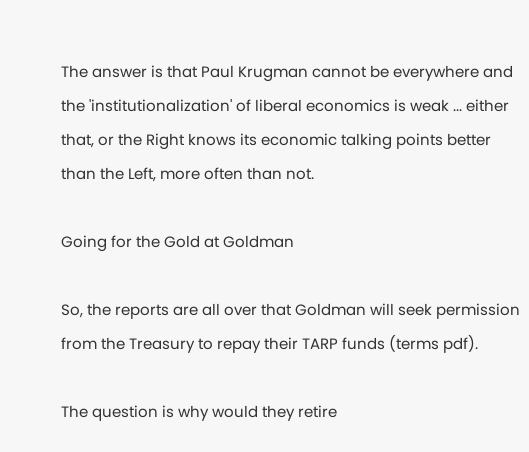The answer is that Paul Krugman cannot be everywhere and the 'institutionalization' of liberal economics is weak ... either that, or the Right knows its economic talking points better than the Left, more often than not.

Going for the Gold at Goldman

So, the reports are all over that Goldman will seek permission from the Treasury to repay their TARP funds (terms pdf).

The question is why would they retire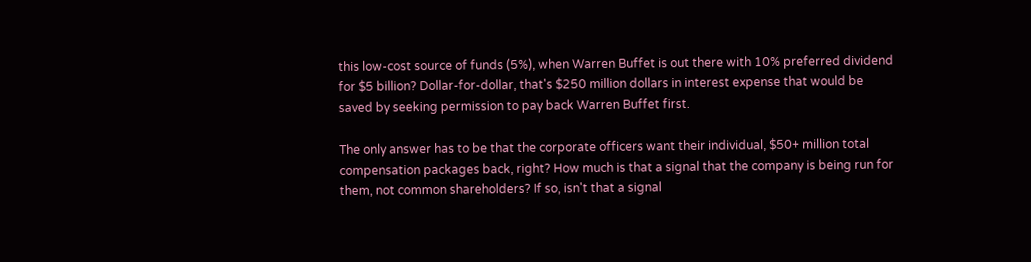this low-cost source of funds (5%), when Warren Buffet is out there with 10% preferred dividend for $5 billion? Dollar-for-dollar, that's $250 million dollars in interest expense that would be saved by seeking permission to pay back Warren Buffet first.

The only answer has to be that the corporate officers want their individual, $50+ million total compensation packages back, right? How much is that a signal that the company is being run for them, not common shareholders? If so, isn't that a signal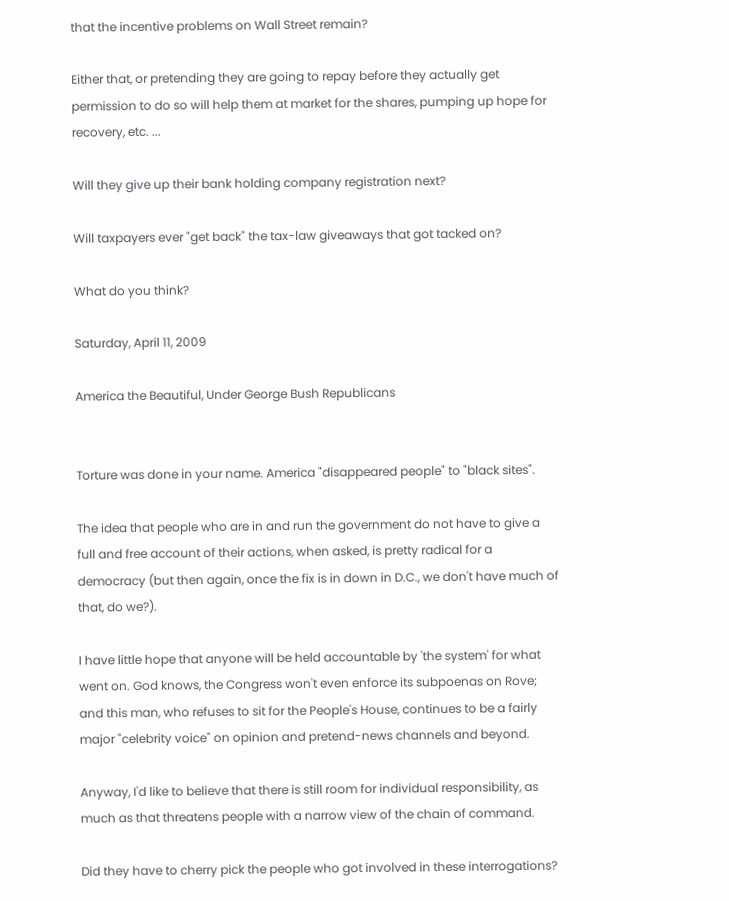that the incentive problems on Wall Street remain?

Either that, or pretending they are going to repay before they actually get permission to do so will help them at market for the shares, pumping up hope for recovery, etc. ...

Will they give up their bank holding company registration next?

Will taxpayers ever "get back" the tax-law giveaways that got tacked on?

What do you think?

Saturday, April 11, 2009

America the Beautiful, Under George Bush Republicans


Torture was done in your name. America "disappeared people" to "black sites".

The idea that people who are in and run the government do not have to give a full and free account of their actions, when asked, is pretty radical for a democracy (but then again, once the fix is in down in D.C., we don't have much of that, do we?).

I have little hope that anyone will be held accountable by 'the system' for what went on. God knows, the Congress won't even enforce its subpoenas on Rove; and this man, who refuses to sit for the People's House, continues to be a fairly major "celebrity voice" on opinion and pretend-news channels and beyond.

Anyway, I'd like to believe that there is still room for individual responsibility, as much as that threatens people with a narrow view of the chain of command.

Did they have to cherry pick the people who got involved in these interrogations?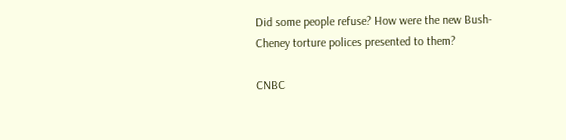Did some people refuse? How were the new Bush-Cheney torture polices presented to them?

CNBC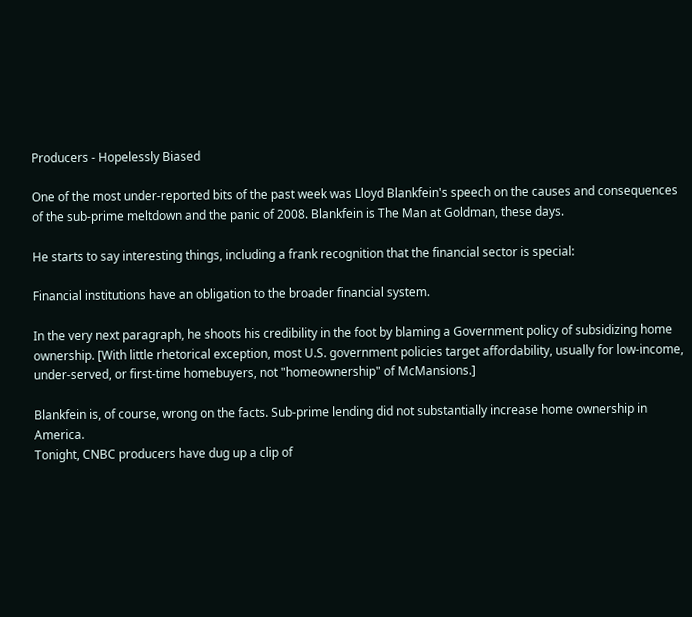Producers - Hopelessly Biased

One of the most under-reported bits of the past week was Lloyd Blankfein's speech on the causes and consequences of the sub-prime meltdown and the panic of 2008. Blankfein is The Man at Goldman, these days.

He starts to say interesting things, including a frank recognition that the financial sector is special:

Financial institutions have an obligation to the broader financial system.

In the very next paragraph, he shoots his credibility in the foot by blaming a Government policy of subsidizing home ownership. [With little rhetorical exception, most U.S. government policies target affordability, usually for low-income, under-served, or first-time homebuyers, not "homeownership" of McMansions.]

Blankfein is, of course, wrong on the facts. Sub-prime lending did not substantially increase home ownership in America.
Tonight, CNBC producers have dug up a clip of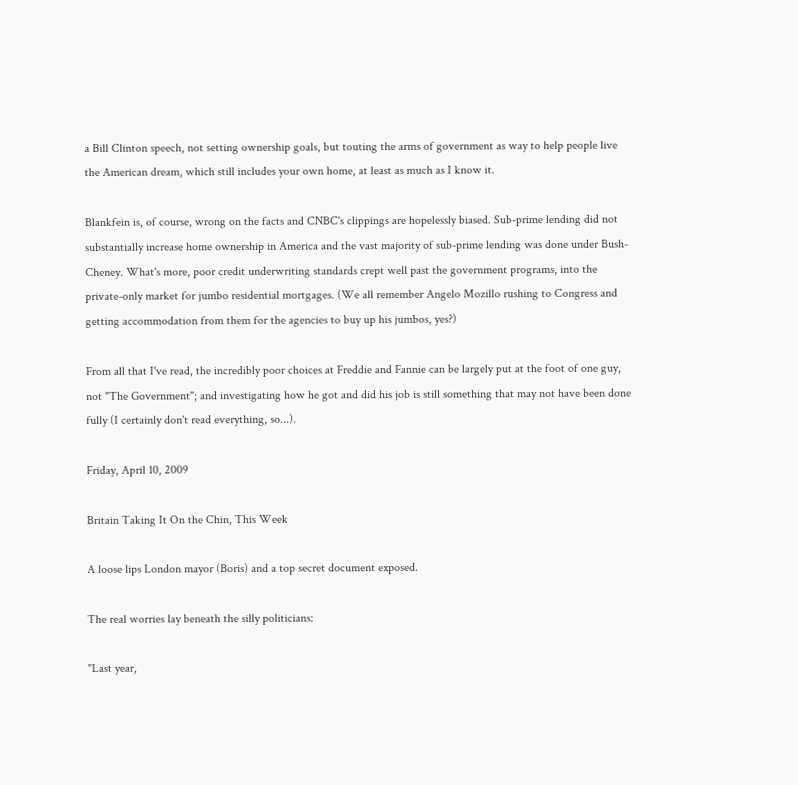a Bill Clinton speech, not setting ownership goals, but touting the arms of government as way to help people live the American dream, which still includes your own home, at least as much as I know it.

Blankfein is, of course, wrong on the facts and CNBC's clippings are hopelessly biased. Sub-prime lending did not substantially increase home ownership in America and the vast majority of sub-prime lending was done under Bush-Cheney. What's more, poor credit underwriting standards crept well past the government programs, into the private-only market for jumbo residential mortgages. (We all remember Angelo Mozillo rushing to Congress and getting accommodation from them for the agencies to buy up his jumbos, yes?)

From all that I've read, the incredibly poor choices at Freddie and Fannie can be largely put at the foot of one guy, not "The Government"; and investigating how he got and did his job is still something that may not have been done fully (I certainly don't read everything, so...).

Friday, April 10, 2009

Britain Taking It On the Chin, This Week

A loose lips London mayor (Boris) and a top secret document exposed.

The real worries lay beneath the silly politicians:

"Last year,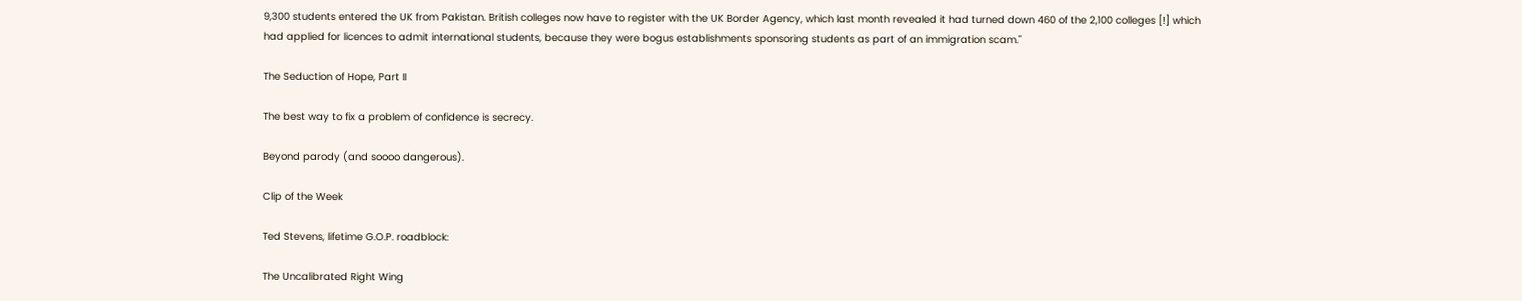9,300 students entered the UK from Pakistan. British colleges now have to register with the UK Border Agency, which last month revealed it had turned down 460 of the 2,100 colleges [!] which had applied for licences to admit international students, because they were bogus establishments sponsoring students as part of an immigration scam."

The Seduction of Hope, Part II

The best way to fix a problem of confidence is secrecy.

Beyond parody (and soooo dangerous).

Clip of the Week

Ted Stevens, lifetime G.O.P. roadblock:

The Uncalibrated Right Wing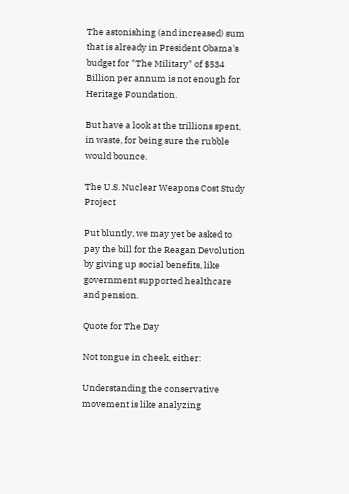The astonishing (and increased) sum that is already in President Obama's budget for "The Military" of $534 Billion per annum is not enough for Heritage Foundation.

But have a look at the trillions spent, in waste, for being sure the rubble would bounce.

The U.S. Nuclear Weapons Cost Study Project

Put bluntly, we may yet be asked to pay the bill for the Reagan Devolution by giving up social benefits, like government supported healthcare and pension.

Quote for The Day

Not tongue in cheek, either:

Understanding the conservative movement is like analyzing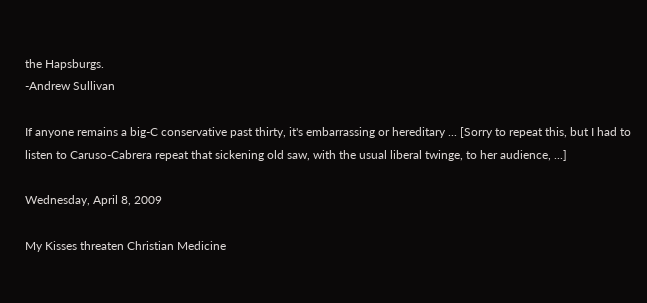the Hapsburgs.
-Andrew Sullivan

If anyone remains a big-C conservative past thirty, it's embarrassing or hereditary ... [Sorry to repeat this, but I had to listen to Caruso-Cabrera repeat that sickening old saw, with the usual liberal twinge, to her audience, ...]

Wednesday, April 8, 2009

My Kisses threaten Christian Medicine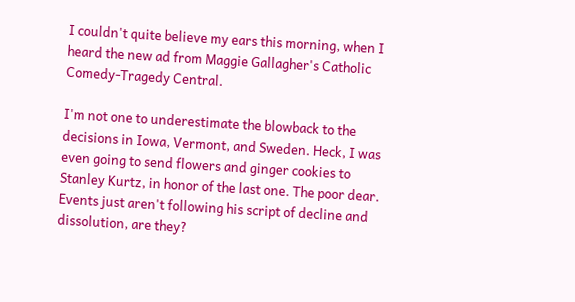I couldn't quite believe my ears this morning, when I heard the new ad from Maggie Gallagher's Catholic Comedy-Tragedy Central.

I'm not one to underestimate the blowback to the decisions in Iowa, Vermont, and Sweden. Heck, I was even going to send flowers and ginger cookies to Stanley Kurtz, in honor of the last one. The poor dear. Events just aren't following his script of decline and dissolution, are they?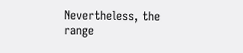Nevertheless, the range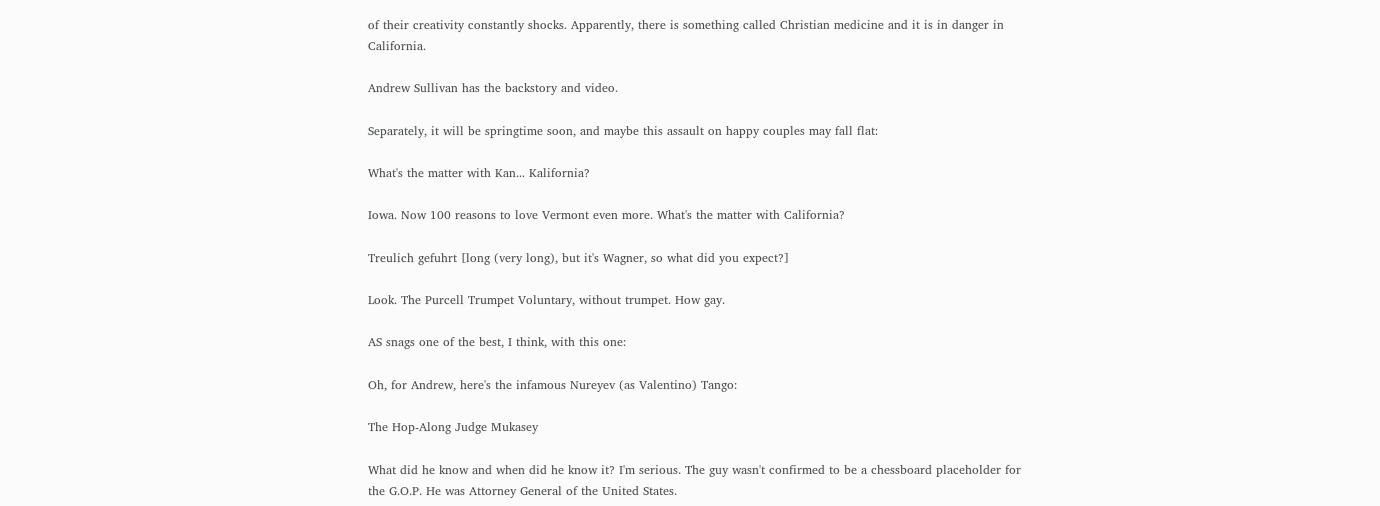of their creativity constantly shocks. Apparently, there is something called Christian medicine and it is in danger in California.

Andrew Sullivan has the backstory and video.

Separately, it will be springtime soon, and maybe this assault on happy couples may fall flat:

What's the matter with Kan... Kalifornia?

Iowa. Now 100 reasons to love Vermont even more. What's the matter with California?

Treulich gefuhrt [long (very long), but it's Wagner, so what did you expect?]

Look. The Purcell Trumpet Voluntary, without trumpet. How gay.

AS snags one of the best, I think, with this one:

Oh, for Andrew, here's the infamous Nureyev (as Valentino) Tango:

The Hop-Along Judge Mukasey

What did he know and when did he know it? I'm serious. The guy wasn't confirmed to be a chessboard placeholder for the G.O.P. He was Attorney General of the United States.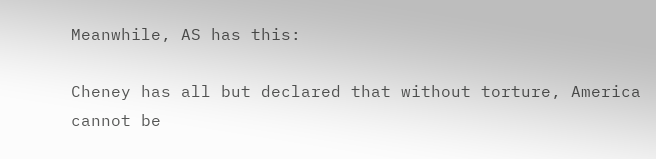Meanwhile, AS has this:

Cheney has all but declared that without torture, America cannot be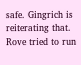safe. Gingrich is reiterating that. Rove tried to run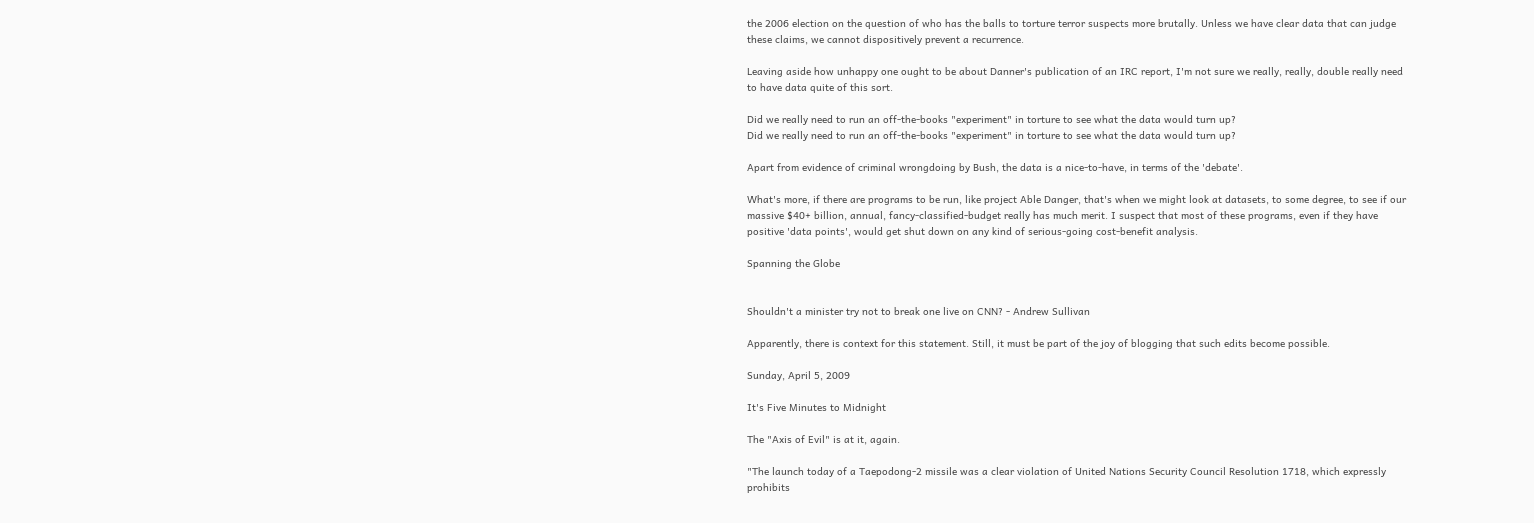the 2006 election on the question of who has the balls to torture terror suspects more brutally. Unless we have clear data that can judge these claims, we cannot dispositively prevent a recurrence.

Leaving aside how unhappy one ought to be about Danner's publication of an IRC report, I'm not sure we really, really, double really need to have data quite of this sort.

Did we really need to run an off-the-books "experiment" in torture to see what the data would turn up?
Did we really need to run an off-the-books "experiment" in torture to see what the data would turn up?

Apart from evidence of criminal wrongdoing by Bush, the data is a nice-to-have, in terms of the 'debate'.

What's more, if there are programs to be run, like project Able Danger, that's when we might look at datasets, to some degree, to see if our massive $40+ billion, annual, fancy-classified-budget really has much merit. I suspect that most of these programs, even if they have positive 'data points', would get shut down on any kind of serious-going cost-benefit analysis.

Spanning the Globe


Shouldn't a minister try not to break one live on CNN? - Andrew Sullivan

Apparently, there is context for this statement. Still, it must be part of the joy of blogging that such edits become possible.

Sunday, April 5, 2009

It's Five Minutes to Midnight

The "Axis of Evil" is at it, again.

"The launch today of a Taepodong-2 missile was a clear violation of United Nations Security Council Resolution 1718, which expressly prohibits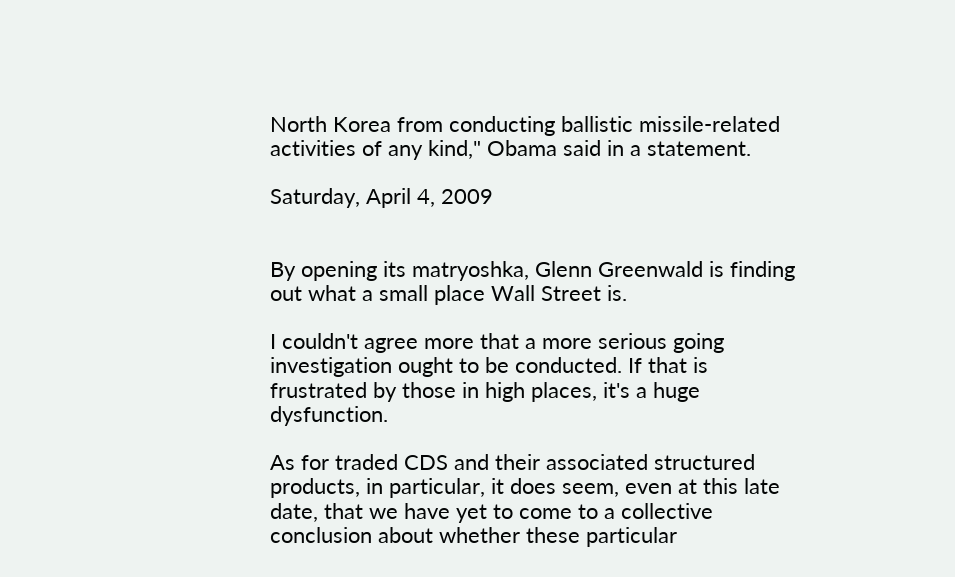North Korea from conducting ballistic missile-related activities of any kind," Obama said in a statement.

Saturday, April 4, 2009


By opening its matryoshka, Glenn Greenwald is finding out what a small place Wall Street is.

I couldn't agree more that a more serious going investigation ought to be conducted. If that is frustrated by those in high places, it's a huge dysfunction.

As for traded CDS and their associated structured products, in particular, it does seem, even at this late date, that we have yet to come to a collective conclusion about whether these particular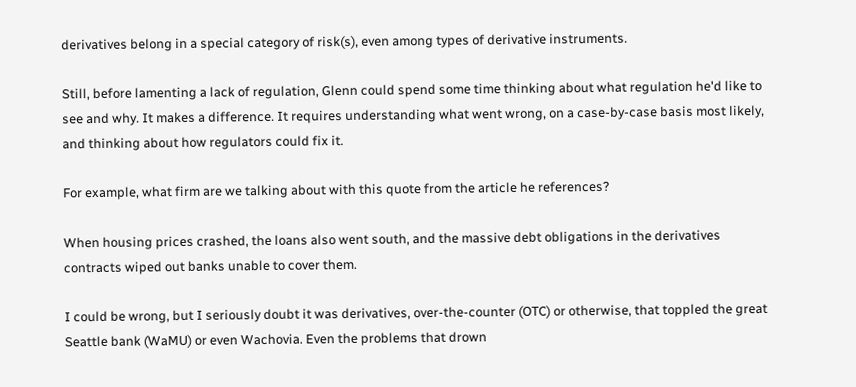derivatives belong in a special category of risk(s), even among types of derivative instruments.

Still, before lamenting a lack of regulation, Glenn could spend some time thinking about what regulation he'd like to see and why. It makes a difference. It requires understanding what went wrong, on a case-by-case basis most likely, and thinking about how regulators could fix it.

For example, what firm are we talking about with this quote from the article he references?

When housing prices crashed, the loans also went south, and the massive debt obligations in the derivatives contracts wiped out banks unable to cover them.

I could be wrong, but I seriously doubt it was derivatives, over-the-counter (OTC) or otherwise, that toppled the great Seattle bank (WaMU) or even Wachovia. Even the problems that drown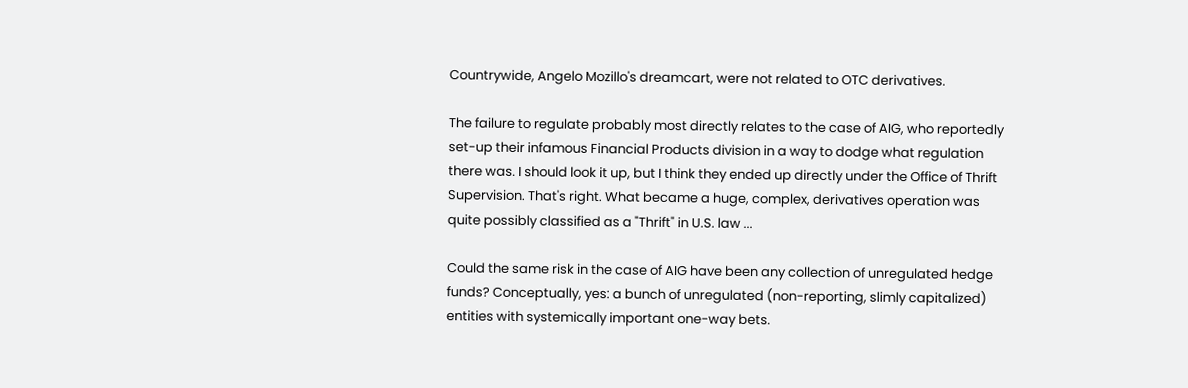Countrywide, Angelo Mozillo's dreamcart, were not related to OTC derivatives.

The failure to regulate probably most directly relates to the case of AIG, who reportedly set-up their infamous Financial Products division in a way to dodge what regulation there was. I should look it up, but I think they ended up directly under the Office of Thrift Supervision. That's right. What became a huge, complex, derivatives operation was quite possibly classified as a "Thrift" in U.S. law ...

Could the same risk in the case of AIG have been any collection of unregulated hedge funds? Conceptually, yes: a bunch of unregulated (non-reporting, slimly capitalized) entities with systemically important one-way bets.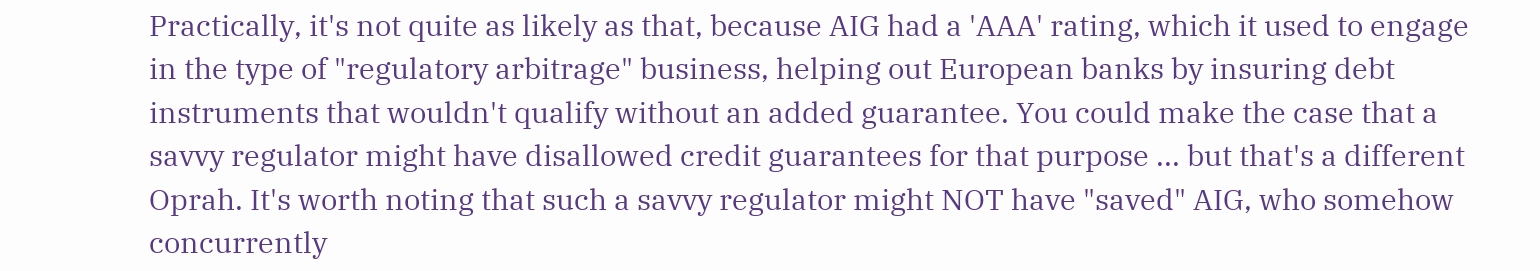Practically, it's not quite as likely as that, because AIG had a 'AAA' rating, which it used to engage in the type of "regulatory arbitrage" business, helping out European banks by insuring debt instruments that wouldn't qualify without an added guarantee. You could make the case that a savvy regulator might have disallowed credit guarantees for that purpose ... but that's a different Oprah. It's worth noting that such a savvy regulator might NOT have "saved" AIG, who somehow concurrently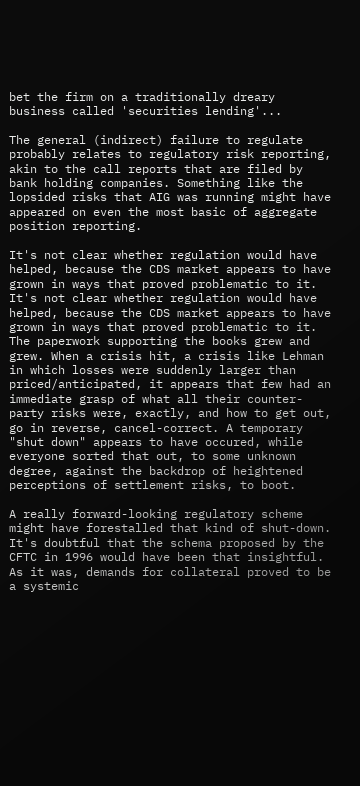bet the firm on a traditionally dreary business called 'securities lending'...

The general (indirect) failure to regulate probably relates to regulatory risk reporting, akin to the call reports that are filed by bank holding companies. Something like the lopsided risks that AIG was running might have appeared on even the most basic of aggregate position reporting.

It's not clear whether regulation would have helped, because the CDS market appears to have grown in ways that proved problematic to it.
It's not clear whether regulation would have helped, because the CDS market appears to have grown in ways that proved problematic to it. The paperwork supporting the books grew and grew. When a crisis hit, a crisis like Lehman in which losses were suddenly larger than priced/anticipated, it appears that few had an immediate grasp of what all their counter-party risks were, exactly, and how to get out, go in reverse, cancel-correct. A temporary "shut down" appears to have occured, while everyone sorted that out, to some unknown degree, against the backdrop of heightened perceptions of settlement risks, to boot.

A really forward-looking regulatory scheme might have forestalled that kind of shut-down. It's doubtful that the schema proposed by the CFTC in 1996 would have been that insightful. As it was, demands for collateral proved to be a systemic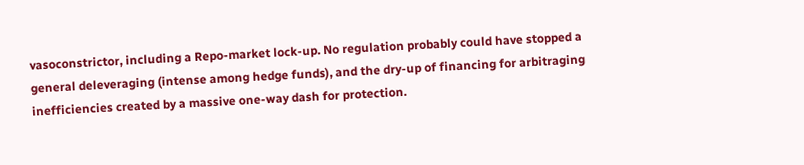vasoconstrictor, including a Repo-market lock-up. No regulation probably could have stopped a general deleveraging (intense among hedge funds), and the dry-up of financing for arbitraging inefficiencies created by a massive one-way dash for protection.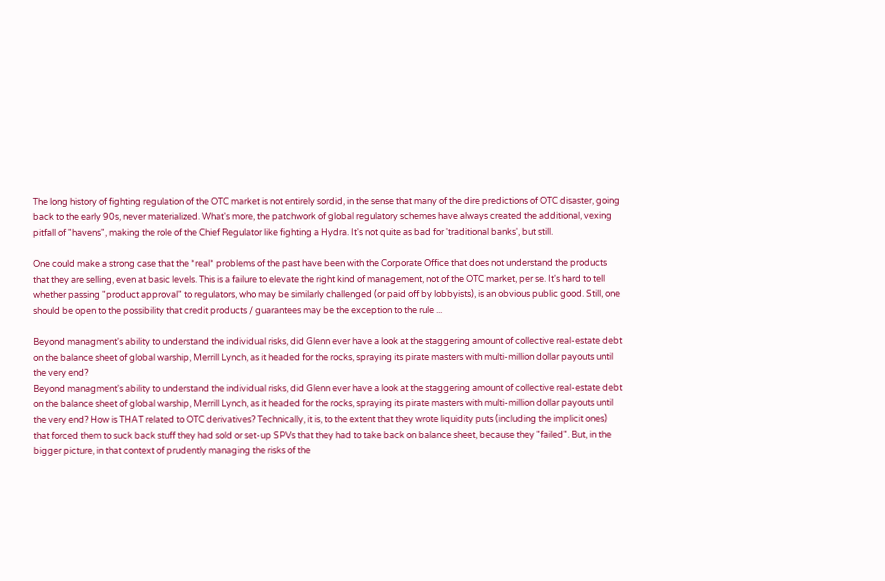The long history of fighting regulation of the OTC market is not entirely sordid, in the sense that many of the dire predictions of OTC disaster, going back to the early 90s, never materialized. What's more, the patchwork of global regulatory schemes have always created the additional, vexing pitfall of "havens", making the role of the Chief Regulator like fighting a Hydra. It's not quite as bad for 'traditional banks', but still.

One could make a strong case that the *real* problems of the past have been with the Corporate Office that does not understand the products that they are selling, even at basic levels. This is a failure to elevate the right kind of management, not of the OTC market, per se. It's hard to tell whether passing "product approval" to regulators, who may be similarly challenged (or paid off by lobbyists), is an obvious public good. Still, one should be open to the possibility that credit products / guarantees may be the exception to the rule ...

Beyond managment's ability to understand the individual risks, did Glenn ever have a look at the staggering amount of collective real-estate debt on the balance sheet of global warship, Merrill Lynch, as it headed for the rocks, spraying its pirate masters with multi-million dollar payouts until the very end?
Beyond managment's ability to understand the individual risks, did Glenn ever have a look at the staggering amount of collective real-estate debt on the balance sheet of global warship, Merrill Lynch, as it headed for the rocks, spraying its pirate masters with multi-million dollar payouts until the very end? How is THAT related to OTC derivatives? Technically, it is, to the extent that they wrote liquidity puts (including the implicit ones) that forced them to suck back stuff they had sold or set-up SPVs that they had to take back on balance sheet, because they "failed". But, in the bigger picture, in that context of prudently managing the risks of the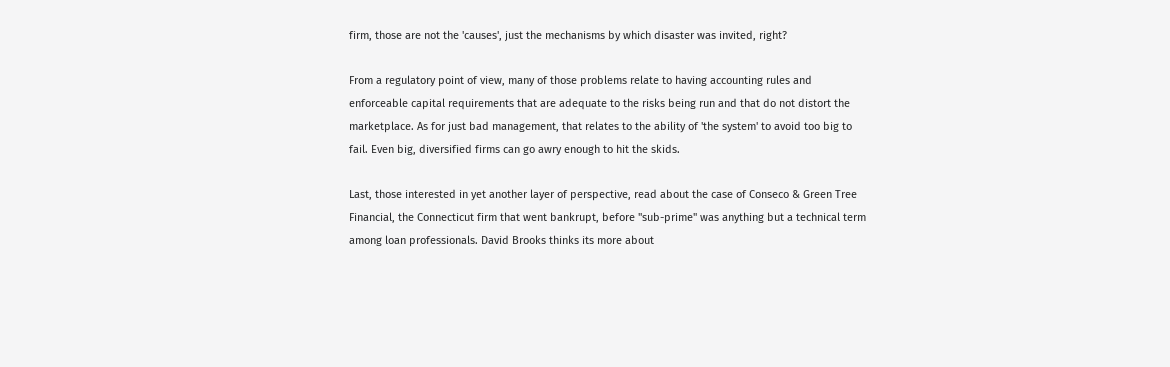firm, those are not the 'causes', just the mechanisms by which disaster was invited, right?

From a regulatory point of view, many of those problems relate to having accounting rules and enforceable capital requirements that are adequate to the risks being run and that do not distort the marketplace. As for just bad management, that relates to the ability of 'the system' to avoid too big to fail. Even big, diversified firms can go awry enough to hit the skids.

Last, those interested in yet another layer of perspective, read about the case of Conseco & Green Tree Financial, the Connecticut firm that went bankrupt, before "sub-prime" was anything but a technical term among loan professionals. David Brooks thinks its more about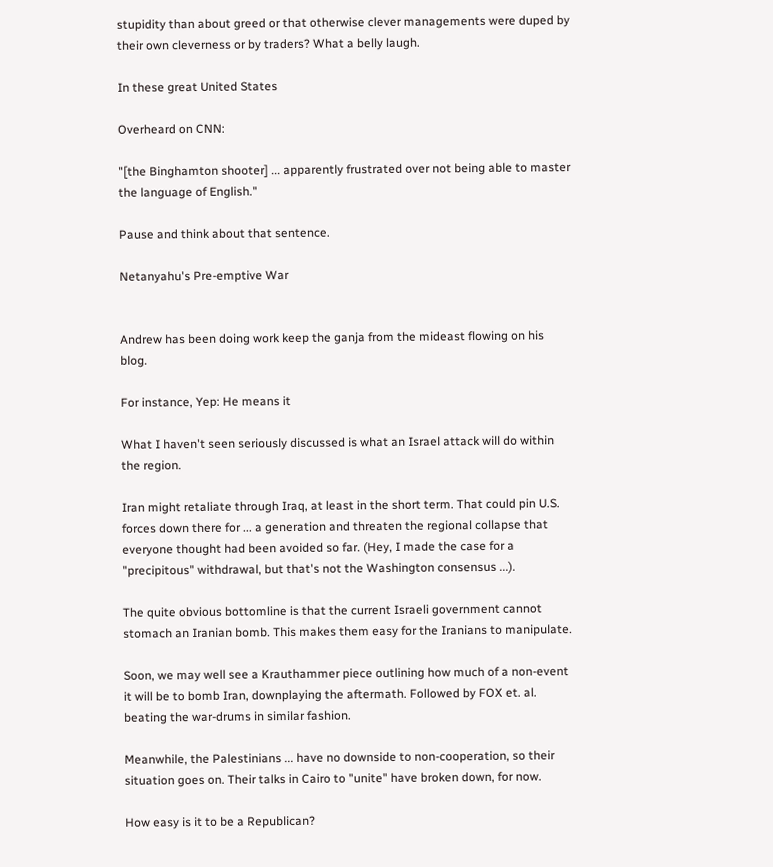stupidity than about greed or that otherwise clever managements were duped by their own cleverness or by traders? What a belly laugh.

In these great United States

Overheard on CNN:

"[the Binghamton shooter] ... apparently frustrated over not being able to master the language of English."

Pause and think about that sentence.

Netanyahu's Pre-emptive War


Andrew has been doing work keep the ganja from the mideast flowing on his blog.

For instance, Yep: He means it

What I haven't seen seriously discussed is what an Israel attack will do within the region.

Iran might retaliate through Iraq, at least in the short term. That could pin U.S. forces down there for ... a generation and threaten the regional collapse that everyone thought had been avoided so far. (Hey, I made the case for a "precipitous" withdrawal, but that's not the Washington consensus ...).

The quite obvious bottomline is that the current Israeli government cannot stomach an Iranian bomb. This makes them easy for the Iranians to manipulate.

Soon, we may well see a Krauthammer piece outlining how much of a non-event it will be to bomb Iran, downplaying the aftermath. Followed by FOX et. al. beating the war-drums in similar fashion.

Meanwhile, the Palestinians ... have no downside to non-cooperation, so their situation goes on. Their talks in Cairo to "unite" have broken down, for now.

How easy is it to be a Republican?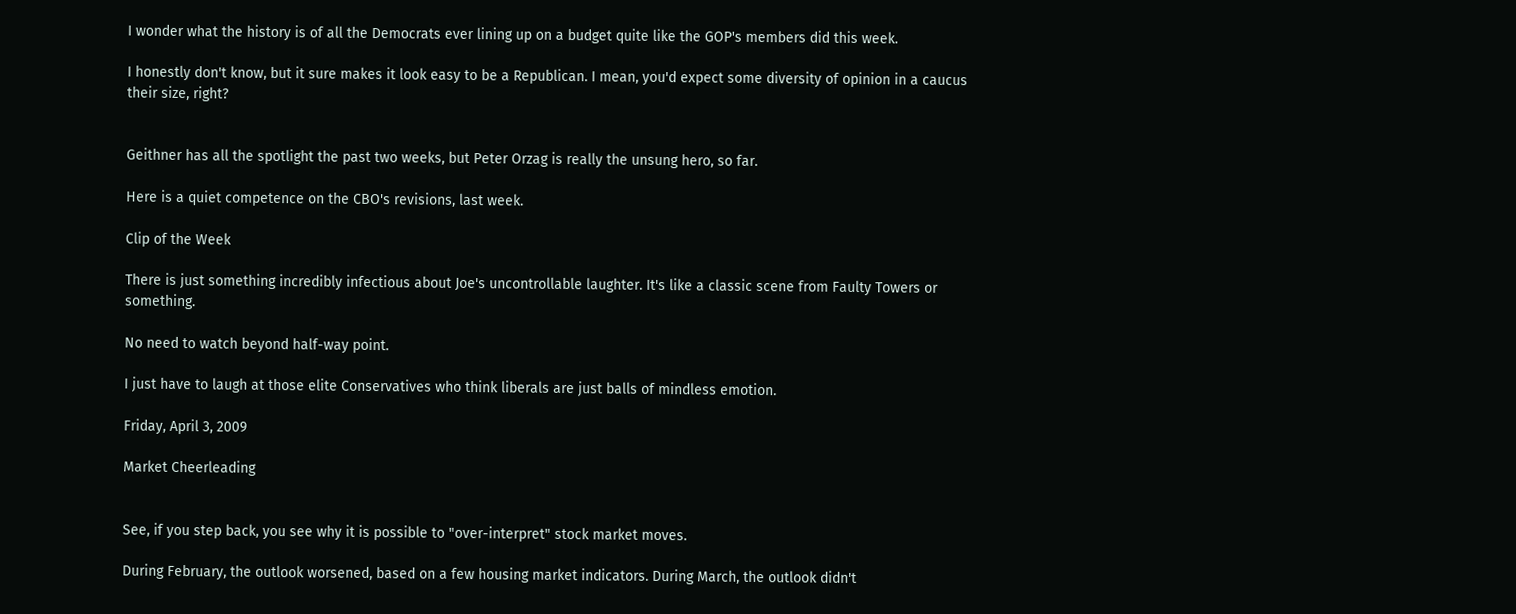I wonder what the history is of all the Democrats ever lining up on a budget quite like the GOP's members did this week.

I honestly don't know, but it sure makes it look easy to be a Republican. I mean, you'd expect some diversity of opinion in a caucus their size, right?


Geithner has all the spotlight the past two weeks, but Peter Orzag is really the unsung hero, so far.

Here is a quiet competence on the CBO's revisions, last week.

Clip of the Week

There is just something incredibly infectious about Joe's uncontrollable laughter. It's like a classic scene from Faulty Towers or something.

No need to watch beyond half-way point.

I just have to laugh at those elite Conservatives who think liberals are just balls of mindless emotion.

Friday, April 3, 2009

Market Cheerleading


See, if you step back, you see why it is possible to "over-interpret" stock market moves.

During February, the outlook worsened, based on a few housing market indicators. During March, the outlook didn't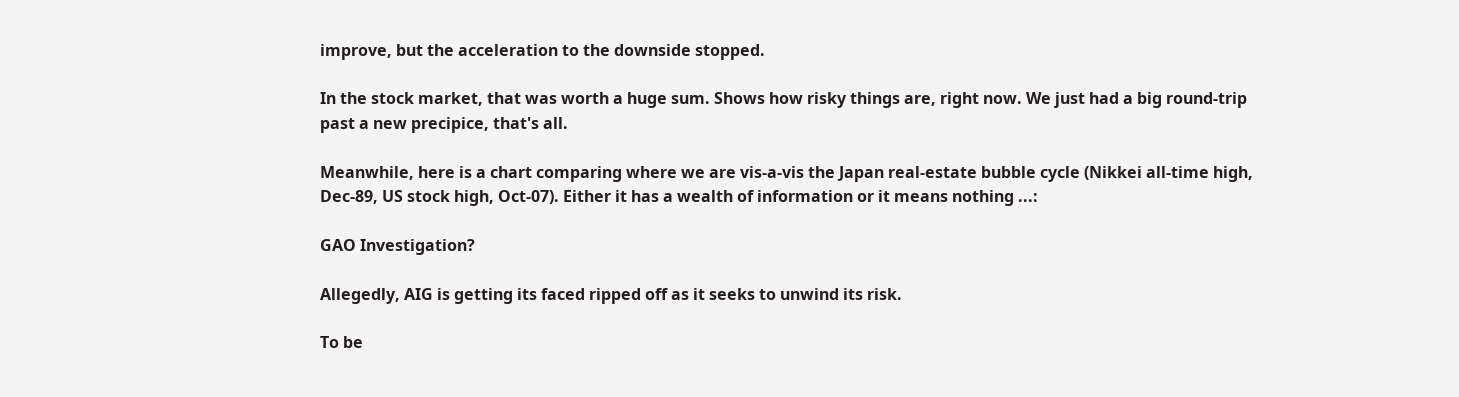improve, but the acceleration to the downside stopped.

In the stock market, that was worth a huge sum. Shows how risky things are, right now. We just had a big round-trip past a new precipice, that's all.

Meanwhile, here is a chart comparing where we are vis-a-vis the Japan real-estate bubble cycle (Nikkei all-time high, Dec-89, US stock high, Oct-07). Either it has a wealth of information or it means nothing ...:

GAO Investigation?

Allegedly, AIG is getting its faced ripped off as it seeks to unwind its risk.

To be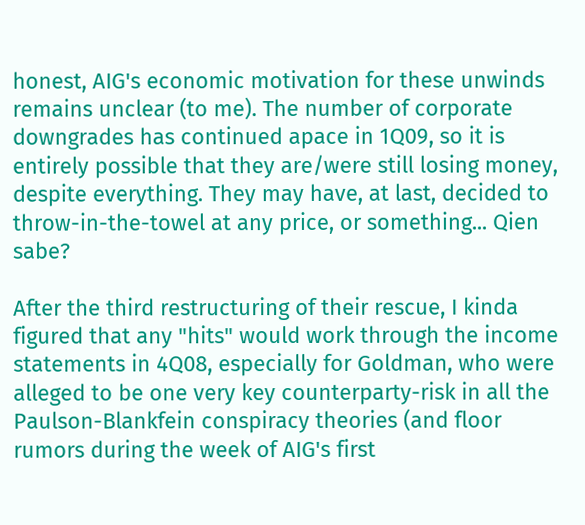honest, AIG's economic motivation for these unwinds remains unclear (to me). The number of corporate downgrades has continued apace in 1Q09, so it is entirely possible that they are/were still losing money, despite everything. They may have, at last, decided to throw-in-the-towel at any price, or something... Qien sabe?

After the third restructuring of their rescue, I kinda figured that any "hits" would work through the income statements in 4Q08, especially for Goldman, who were alleged to be one very key counterparty-risk in all the Paulson-Blankfein conspiracy theories (and floor rumors during the week of AIG's first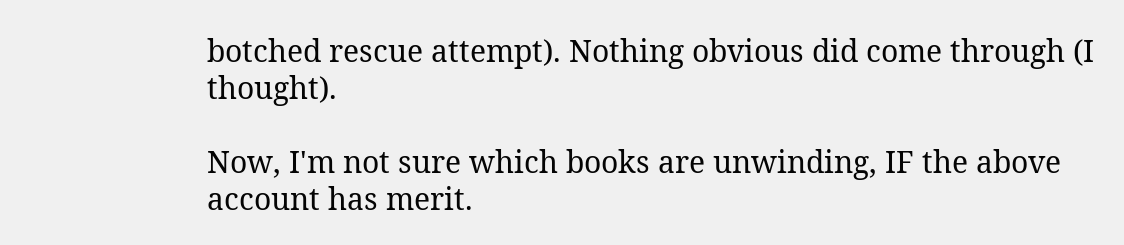botched rescue attempt). Nothing obvious did come through (I thought).

Now, I'm not sure which books are unwinding, IF the above account has merit.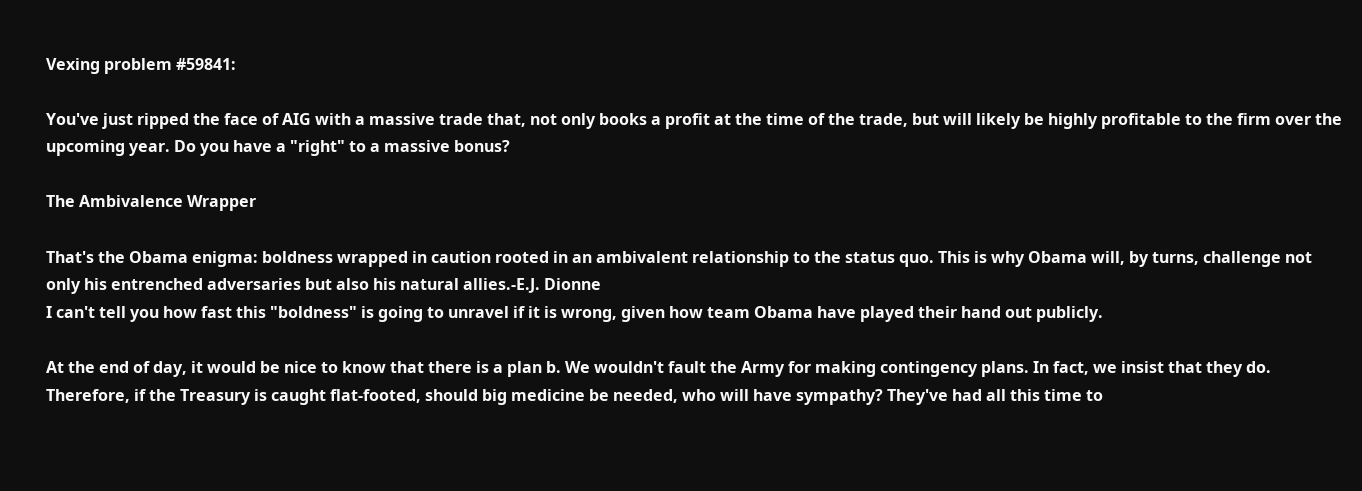Vexing problem #59841:

You've just ripped the face of AIG with a massive trade that, not only books a profit at the time of the trade, but will likely be highly profitable to the firm over the upcoming year. Do you have a "right" to a massive bonus?

The Ambivalence Wrapper

That's the Obama enigma: boldness wrapped in caution rooted in an ambivalent relationship to the status quo. This is why Obama will, by turns, challenge not only his entrenched adversaries but also his natural allies.-E.J. Dionne
I can't tell you how fast this "boldness" is going to unravel if it is wrong, given how team Obama have played their hand out publicly.

At the end of day, it would be nice to know that there is a plan b. We wouldn't fault the Army for making contingency plans. In fact, we insist that they do. Therefore, if the Treasury is caught flat-footed, should big medicine be needed, who will have sympathy? They've had all this time to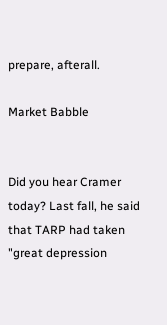prepare, afterall.

Market Babble


Did you hear Cramer today? Last fall, he said that TARP had taken "great depression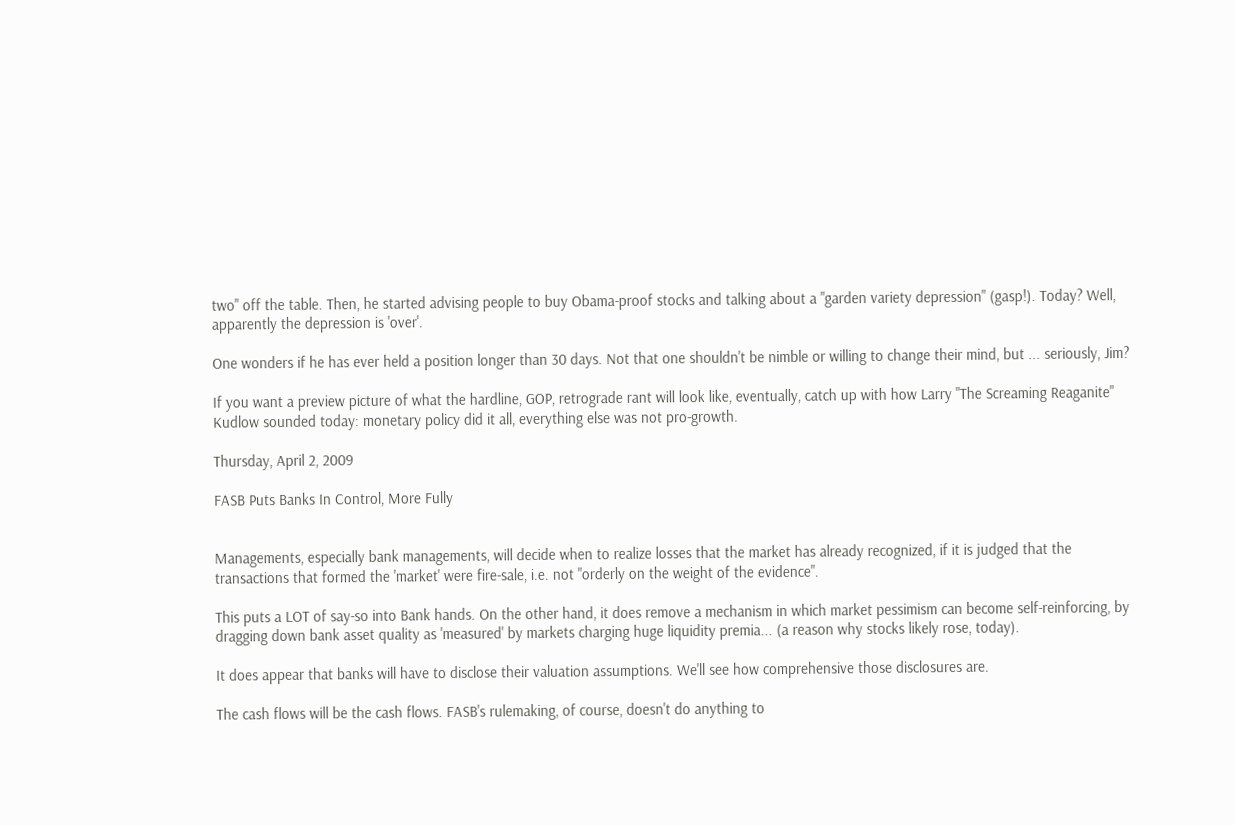two" off the table. Then, he started advising people to buy Obama-proof stocks and talking about a "garden variety depression" (gasp!). Today? Well, apparently the depression is 'over'.

One wonders if he has ever held a position longer than 30 days. Not that one shouldn't be nimble or willing to change their mind, but ... seriously, Jim?

If you want a preview picture of what the hardline, GOP, retrograde rant will look like, eventually, catch up with how Larry "The Screaming Reaganite" Kudlow sounded today: monetary policy did it all, everything else was not pro-growth.

Thursday, April 2, 2009

FASB Puts Banks In Control, More Fully


Managements, especially bank managements, will decide when to realize losses that the market has already recognized, if it is judged that the transactions that formed the 'market' were fire-sale, i.e. not "orderly on the weight of the evidence".

This puts a LOT of say-so into Bank hands. On the other hand, it does remove a mechanism in which market pessimism can become self-reinforcing, by dragging down bank asset quality as 'measured' by markets charging huge liquidity premia... (a reason why stocks likely rose, today).

It does appear that banks will have to disclose their valuation assumptions. We'll see how comprehensive those disclosures are.

The cash flows will be the cash flows. FASB's rulemaking, of course, doesn't do anything to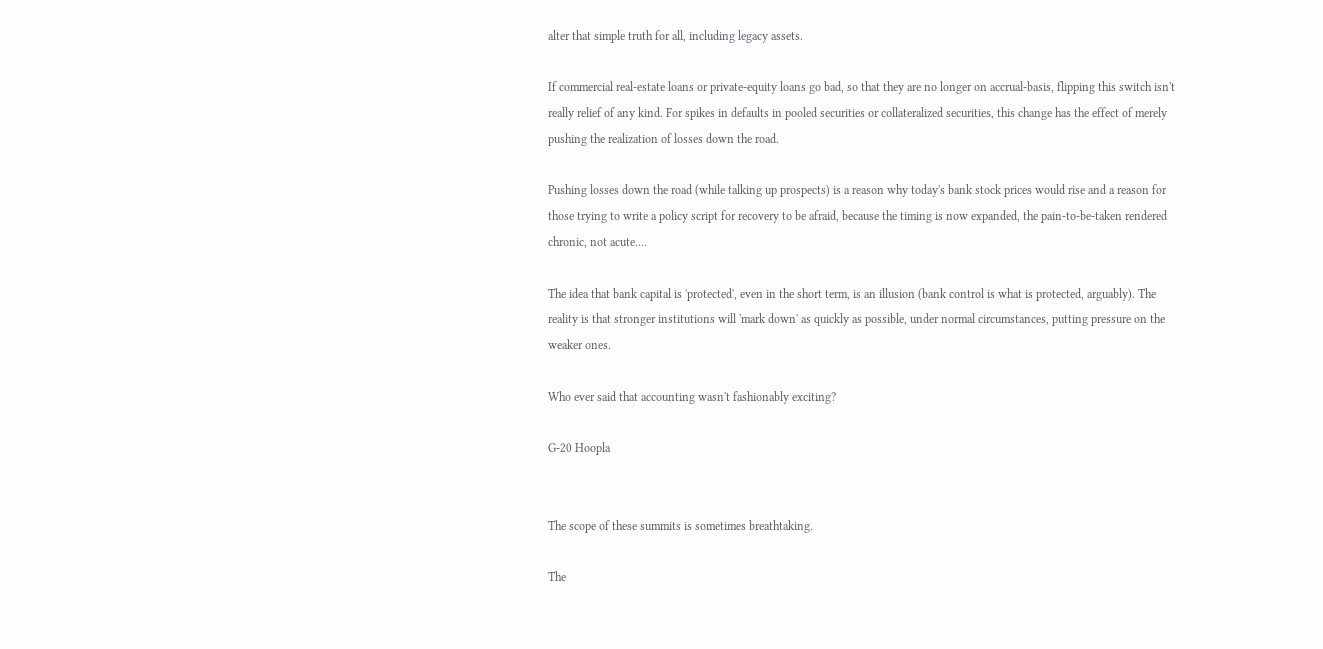alter that simple truth for all, including legacy assets.

If commercial real-estate loans or private-equity loans go bad, so that they are no longer on accrual-basis, flipping this switch isn't really relief of any kind. For spikes in defaults in pooled securities or collateralized securities, this change has the effect of merely pushing the realization of losses down the road.

Pushing losses down the road (while talking up prospects) is a reason why today's bank stock prices would rise and a reason for those trying to write a policy script for recovery to be afraid, because the timing is now expanded, the pain-to-be-taken rendered chronic, not acute....

The idea that bank capital is 'protected', even in the short term, is an illusion (bank control is what is protected, arguably). The reality is that stronger institutions will 'mark down' as quickly as possible, under normal circumstances, putting pressure on the weaker ones.

Who ever said that accounting wasn't fashionably exciting?

G-20 Hoopla


The scope of these summits is sometimes breathtaking.

The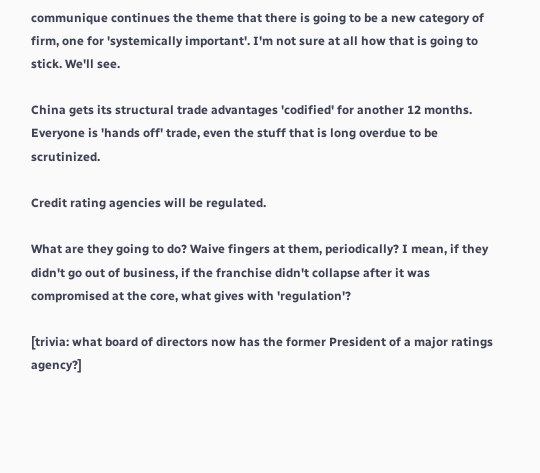communique continues the theme that there is going to be a new category of firm, one for 'systemically important'. I'm not sure at all how that is going to stick. We'll see.

China gets its structural trade advantages 'codified' for another 12 months. Everyone is 'hands off' trade, even the stuff that is long overdue to be scrutinized.

Credit rating agencies will be regulated.

What are they going to do? Waive fingers at them, periodically? I mean, if they didn't go out of business, if the franchise didn't collapse after it was compromised at the core, what gives with 'regulation'?

[trivia: what board of directors now has the former President of a major ratings agency?]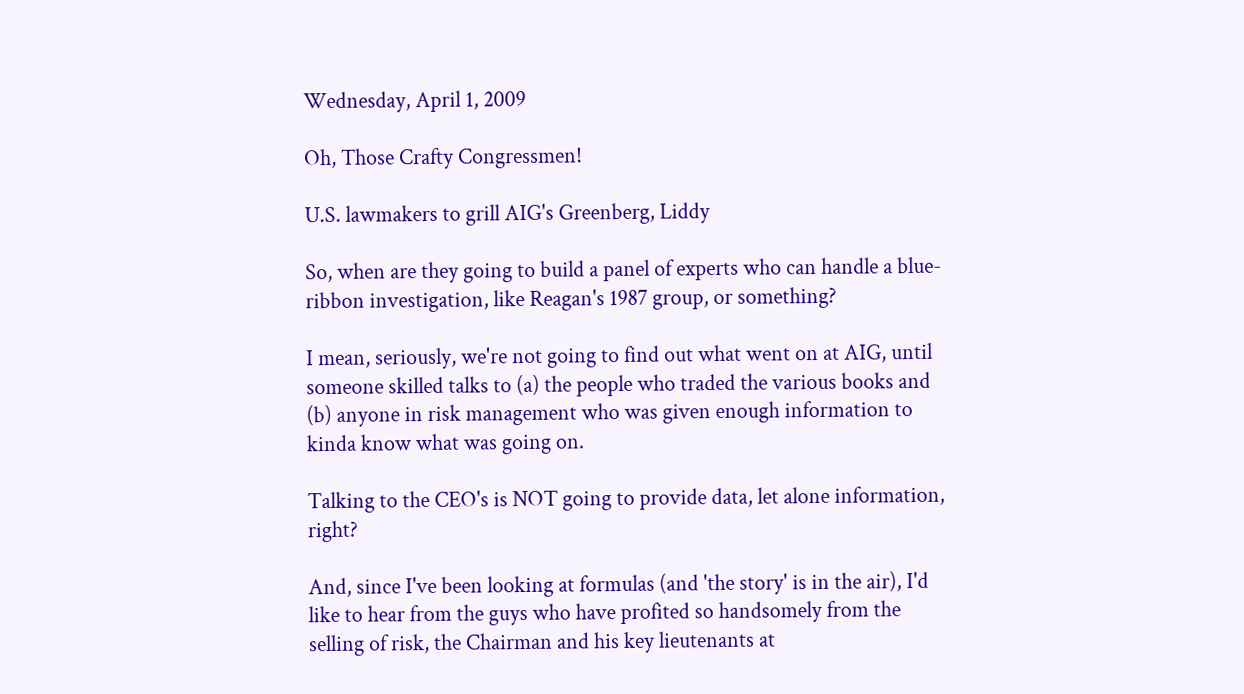Wednesday, April 1, 2009

Oh, Those Crafty Congressmen!

U.S. lawmakers to grill AIG's Greenberg, Liddy

So, when are they going to build a panel of experts who can handle a blue-ribbon investigation, like Reagan's 1987 group, or something?

I mean, seriously, we're not going to find out what went on at AIG, until someone skilled talks to (a) the people who traded the various books and (b) anyone in risk management who was given enough information to kinda know what was going on.

Talking to the CEO's is NOT going to provide data, let alone information, right?

And, since I've been looking at formulas (and 'the story' is in the air), I'd like to hear from the guys who have profited so handsomely from the selling of risk, the Chairman and his key lieutenants at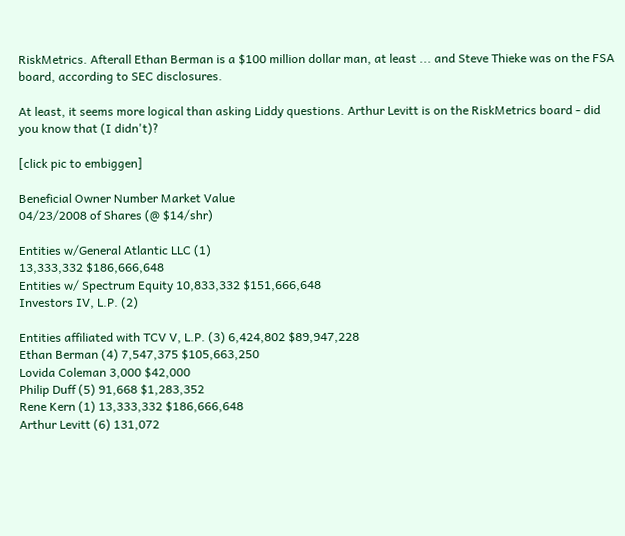RiskMetrics. Afterall Ethan Berman is a $100 million dollar man, at least ... and Steve Thieke was on the FSA board, according to SEC disclosures.

At least, it seems more logical than asking Liddy questions. Arthur Levitt is on the RiskMetrics board - did you know that (I didn't)?

[click pic to embiggen]

Beneficial Owner Number Market Value
04/23/2008 of Shares (@ $14/shr)

Entities w/General Atlantic LLC (1)
13,333,332 $186,666,648
Entities w/ Spectrum Equity 10,833,332 $151,666,648
Investors IV, L.P. (2)

Entities affiliated with TCV V, L.P. (3) 6,424,802 $89,947,228
Ethan Berman (4) 7,547,375 $105,663,250
Lovida Coleman 3,000 $42,000
Philip Duff (5) 91,668 $1,283,352
Rene Kern (1) 13,333,332 $186,666,648
Arthur Levitt (6) 131,072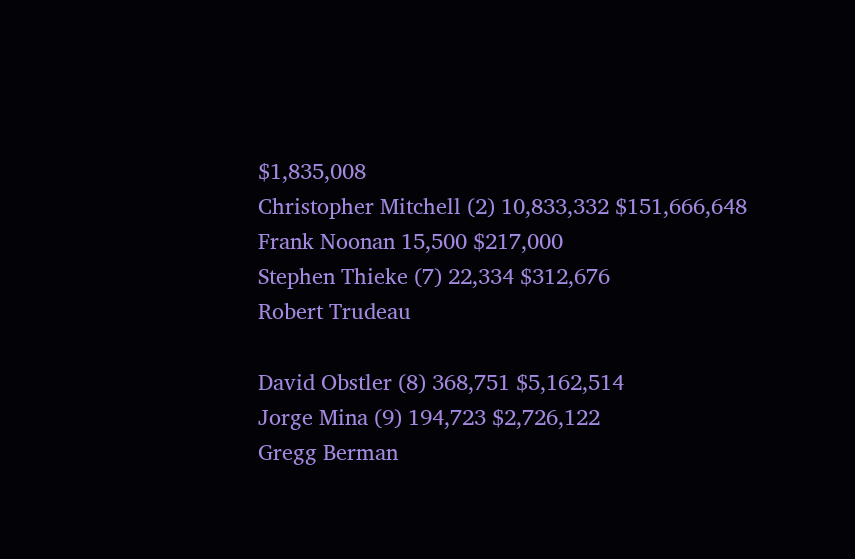$1,835,008
Christopher Mitchell (2) 10,833,332 $151,666,648
Frank Noonan 15,500 $217,000
Stephen Thieke (7) 22,334 $312,676
Robert Trudeau

David Obstler (8) 368,751 $5,162,514
Jorge Mina (9) 194,723 $2,726,122
Gregg Berman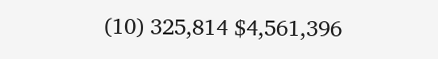(10) 325,814 $4,561,396